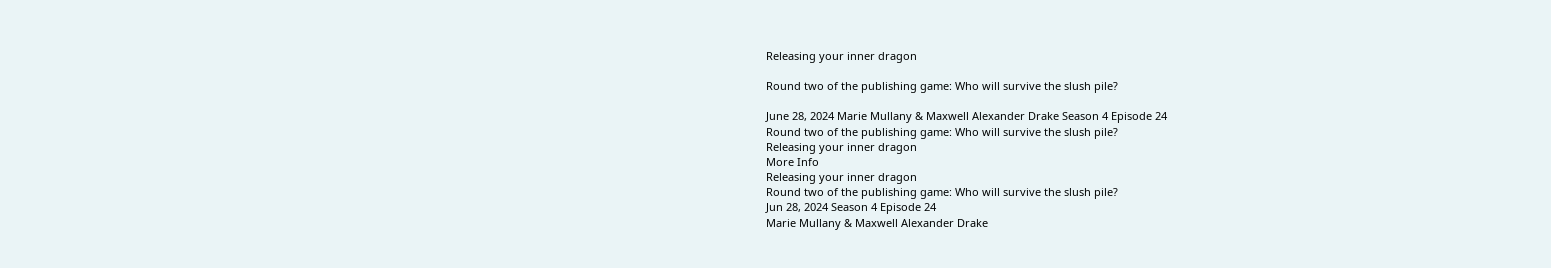Releasing your inner dragon

Round two of the publishing game: Who will survive the slush pile?

June 28, 2024 Marie Mullany & Maxwell Alexander Drake Season 4 Episode 24
Round two of the publishing game: Who will survive the slush pile?
Releasing your inner dragon
More Info
Releasing your inner dragon
Round two of the publishing game: Who will survive the slush pile?
Jun 28, 2024 Season 4 Episode 24
Marie Mullany & Maxwell Alexander Drake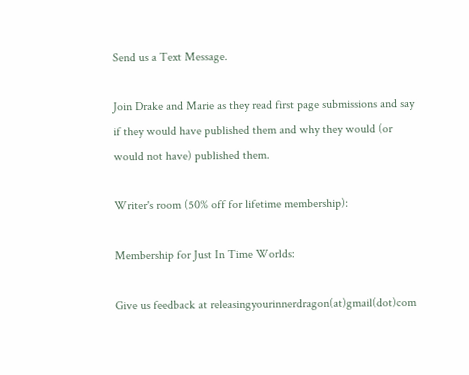Send us a Text Message.

Join Drake and Marie as they read first page submissions and say if they would have published them and why they would (or would not have) published them.

Writer's room (50% off for lifetime membership):

Membership for Just In Time Worlds:

Give us feedback at releasingyourinnerdragon(at)gmail(dot)com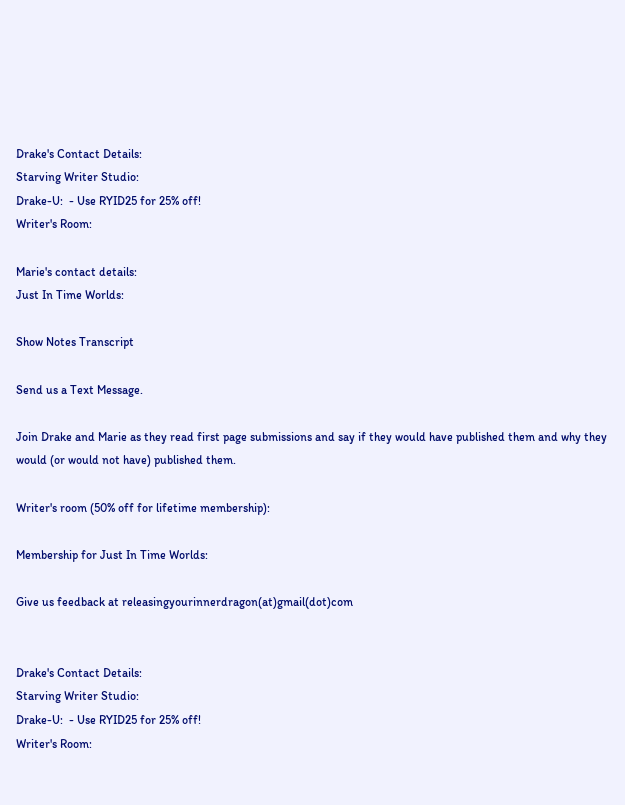Drake's Contact Details:
Starving Writer Studio:
Drake-U:  - Use RYID25 for 25% off!
Writer's Room:

Marie's contact details:
Just In Time Worlds:

Show Notes Transcript

Send us a Text Message.

Join Drake and Marie as they read first page submissions and say if they would have published them and why they would (or would not have) published them.

Writer's room (50% off for lifetime membership):

Membership for Just In Time Worlds:

Give us feedback at releasingyourinnerdragon(at)gmail(dot)com


Drake's Contact Details:
Starving Writer Studio:
Drake-U:  - Use RYID25 for 25% off!
Writer's Room: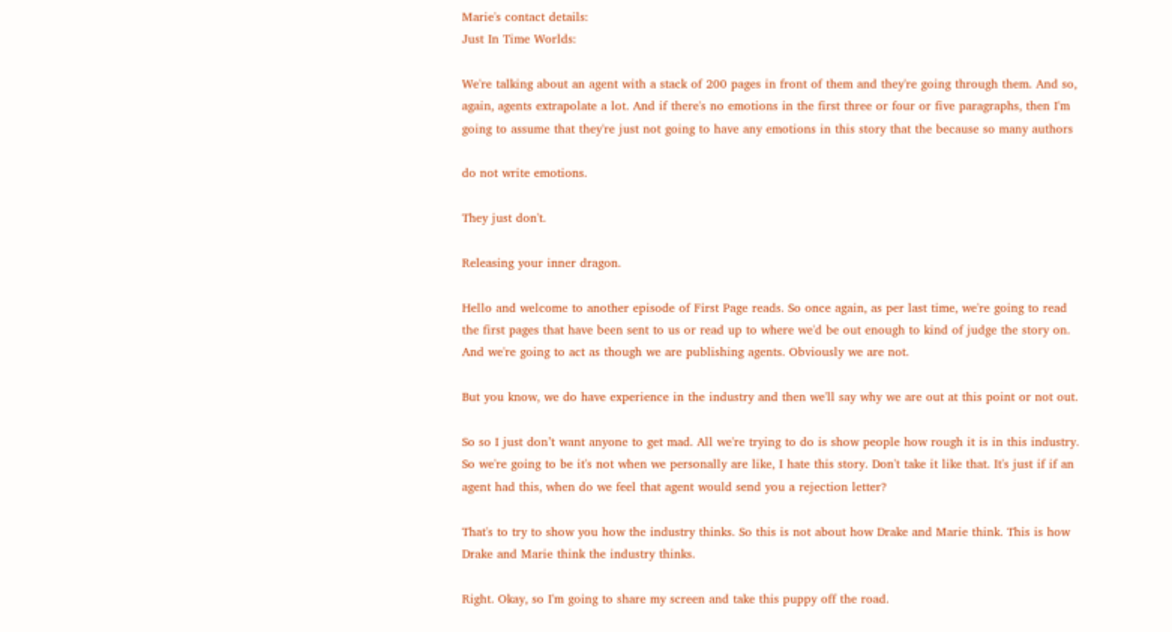Marie's contact details:
Just In Time Worlds:

We're talking about an agent with a stack of 200 pages in front of them and they're going through them. And so, again, agents extrapolate a lot. And if there's no emotions in the first three or four or five paragraphs, then I'm going to assume that they're just not going to have any emotions in this story that the because so many authors

do not write emotions.

They just don't.

Releasing your inner dragon.

Hello and welcome to another episode of First Page reads. So once again, as per last time, we're going to read the first pages that have been sent to us or read up to where we'd be out enough to kind of judge the story on. And we're going to act as though we are publishing agents. Obviously we are not.

But you know, we do have experience in the industry and then we'll say why we are out at this point or not out.

So so I just don’t want anyone to get mad. All we're trying to do is show people how rough it is in this industry. So we're going to be it's not when we personally are like, I hate this story. Don't take it like that. It's just if if an agent had this, when do we feel that agent would send you a rejection letter?

That's to try to show you how the industry thinks. So this is not about how Drake and Marie think. This is how Drake and Marie think the industry thinks.

Right. Okay, so I'm going to share my screen and take this puppy off the road.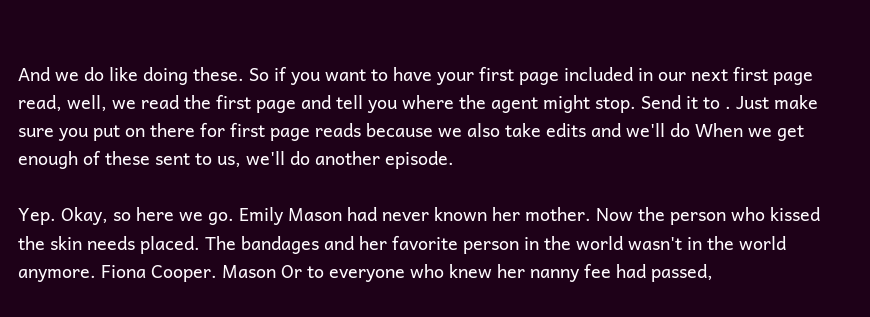And we do like doing these. So if you want to have your first page included in our next first page read, well, we read the first page and tell you where the agent might stop. Send it to . Just make sure you put on there for first page reads because we also take edits and we'll do When we get enough of these sent to us, we'll do another episode.

Yep. Okay, so here we go. Emily Mason had never known her mother. Now the person who kissed the skin needs placed. The bandages and her favorite person in the world wasn't in the world anymore. Fiona Cooper. Mason Or to everyone who knew her nanny fee had passed,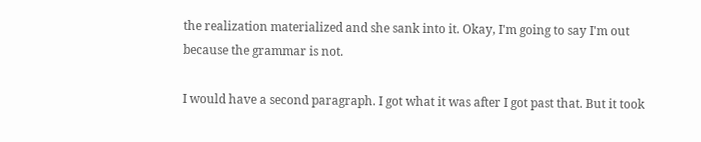the realization materialized and she sank into it. Okay, I'm going to say I'm out because the grammar is not.

I would have a second paragraph. I got what it was after I got past that. But it took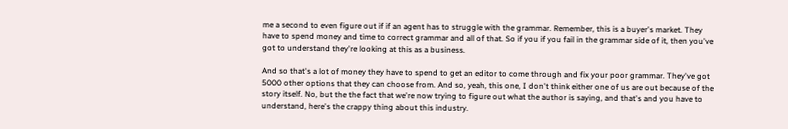me a second to even figure out if if an agent has to struggle with the grammar. Remember, this is a buyer's market. They have to spend money and time to correct grammar and all of that. So if you if you fail in the grammar side of it, then you've got to understand they're looking at this as a business.

And so that's a lot of money they have to spend to get an editor to come through and fix your poor grammar. They've got 5000 other options that they can choose from. And so, yeah, this one, I don't think either one of us are out because of the story itself. No, but the the fact that we're now trying to figure out what the author is saying, and that's and you have to understand, here's the crappy thing about this industry.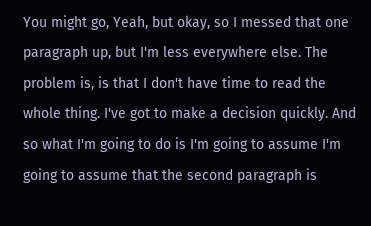You might go, Yeah, but okay, so I messed that one paragraph up, but I'm less everywhere else. The problem is, is that I don't have time to read the whole thing. I've got to make a decision quickly. And so what I'm going to do is I'm going to assume I'm going to assume that the second paragraph is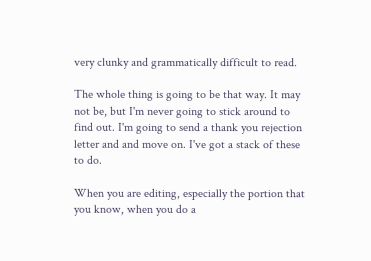very clunky and grammatically difficult to read.

The whole thing is going to be that way. It may not be, but I'm never going to stick around to find out. I'm going to send a thank you rejection letter and and move on. I've got a stack of these to do.

When you are editing, especially the portion that you know, when you do a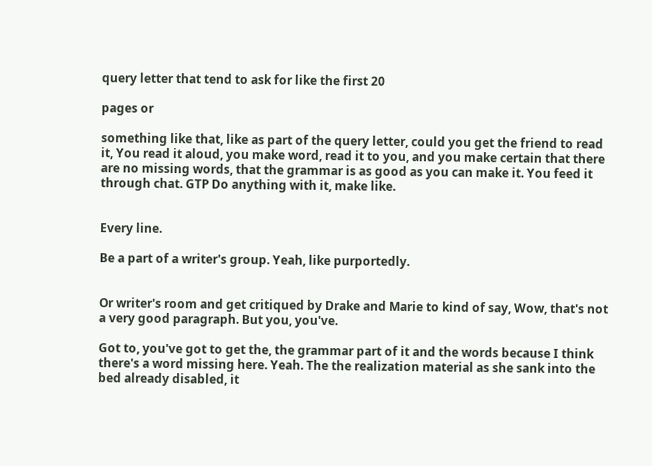query letter that tend to ask for like the first 20

pages or

something like that, like as part of the query letter, could you get the friend to read it, You read it aloud, you make word, read it to you, and you make certain that there are no missing words, that the grammar is as good as you can make it. You feed it through chat. GTP Do anything with it, make like.


Every line.

Be a part of a writer's group. Yeah, like purportedly.


Or writer's room and get critiqued by Drake and Marie to kind of say, Wow, that's not a very good paragraph. But you, you've.

Got to, you've got to get the, the grammar part of it and the words because I think there's a word missing here. Yeah. The the realization material as she sank into the bed already disabled, it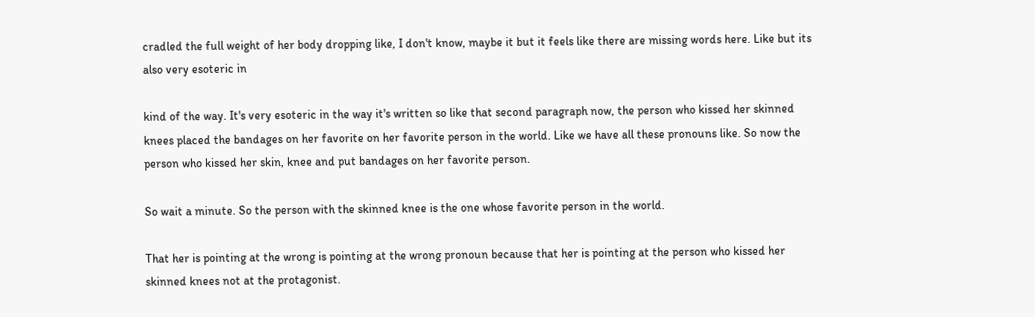cradled the full weight of her body dropping like, I don't know, maybe it but it feels like there are missing words here. Like but its also very esoteric in

kind of the way. It's very esoteric in the way it's written so like that second paragraph now, the person who kissed her skinned knees placed the bandages on her favorite on her favorite person in the world. Like we have all these pronouns like. So now the person who kissed her skin, knee and put bandages on her favorite person.

So wait a minute. So the person with the skinned knee is the one whose favorite person in the world.

That her is pointing at the wrong is pointing at the wrong pronoun because that her is pointing at the person who kissed her skinned knees not at the protagonist.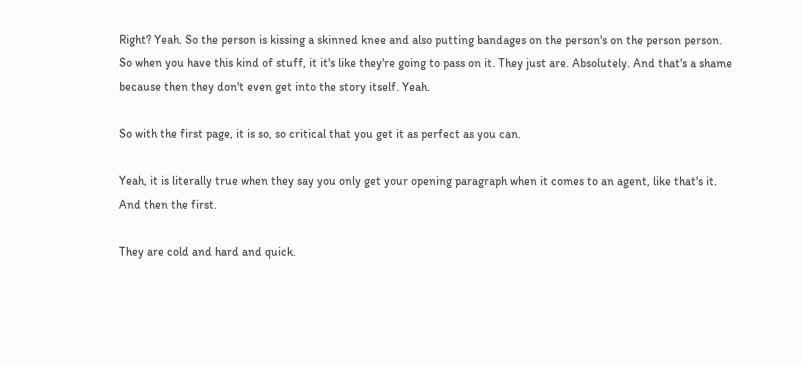Right? Yeah. So the person is kissing a skinned knee and also putting bandages on the person's on the person person. So when you have this kind of stuff, it it's like they're going to pass on it. They just are. Absolutely. And that's a shame because then they don't even get into the story itself. Yeah.

So with the first page, it is so, so critical that you get it as perfect as you can.

Yeah, it is literally true when they say you only get your opening paragraph when it comes to an agent, like that's it. And then the first.

They are cold and hard and quick.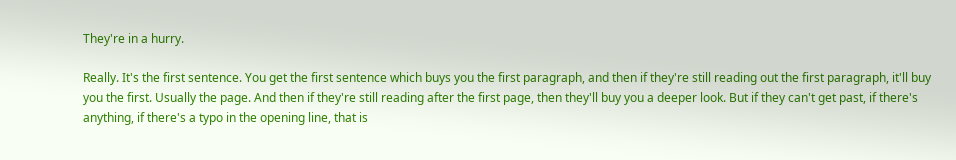They're in a hurry.

Really. It's the first sentence. You get the first sentence which buys you the first paragraph, and then if they're still reading out the first paragraph, it'll buy you the first. Usually the page. And then if they're still reading after the first page, then they'll buy you a deeper look. But if they can't get past, if there's anything, if there's a typo in the opening line, that is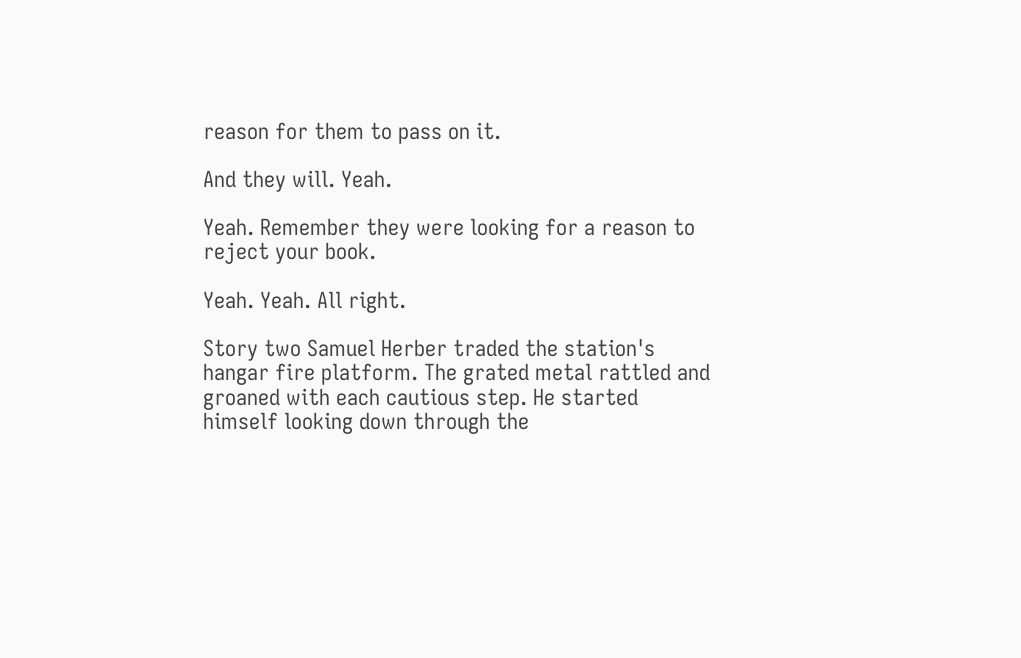reason for them to pass on it.

And they will. Yeah.

Yeah. Remember they were looking for a reason to reject your book.

Yeah. Yeah. All right.

Story two Samuel Herber traded the station's hangar fire platform. The grated metal rattled and groaned with each cautious step. He started himself looking down through the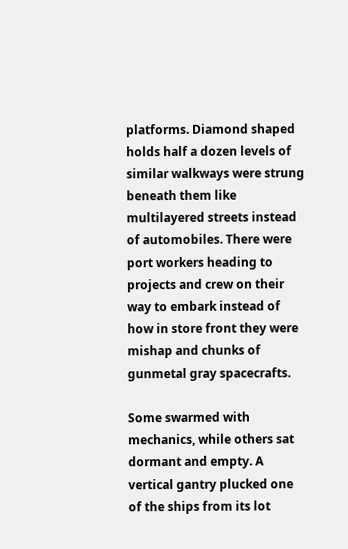platforms. Diamond shaped holds half a dozen levels of similar walkways were strung beneath them like multilayered streets instead of automobiles. There were port workers heading to projects and crew on their way to embark instead of how in store front they were mishap and chunks of gunmetal gray spacecrafts.

Some swarmed with mechanics, while others sat dormant and empty. A vertical gantry plucked one of the ships from its lot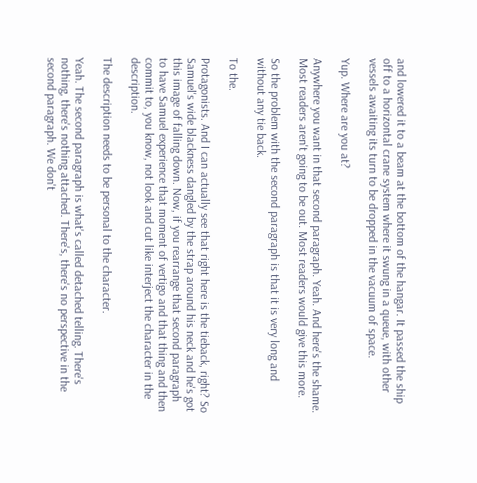and lowered it to a beam at the bottom of the hangar. It passed the ship off to a horizontal crane system where it swung in a queue, with other vessels awaiting its turn to be dropped in the vacuum of space.

Yup. Where are you at?

Anywhere you want in that second paragraph. Yeah. And here's the shame. Most readers aren't going to be out. Most readers would give this more.

So the problem with the second paragraph is that it is very long and without any tie back.

To the.

Protagonists. And I can actually see that right here is the tieback, right? So Samuel's wide blackness dangled by the strap around his neck and he's got this image of falling down. Now, if you rearrange that second paragraph to have Samuel experience that moment of vertigo and that thing and then commit to, you know, not look and cut like interject the character in the description.

The description needs to be personal to the character.

Yeah. The second paragraph is what's called detached telling. There's nothing, there's nothing attached. There's, there's no perspective in the second paragraph. We don't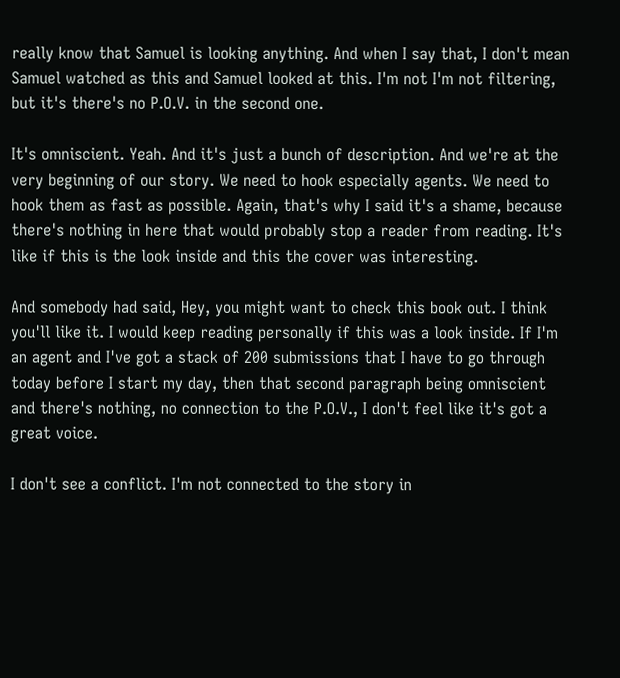really know that Samuel is looking anything. And when I say that, I don't mean Samuel watched as this and Samuel looked at this. I'm not I'm not filtering, but it's there's no P.O.V. in the second one.

It's omniscient. Yeah. And it's just a bunch of description. And we're at the very beginning of our story. We need to hook especially agents. We need to hook them as fast as possible. Again, that's why I said it's a shame, because there's nothing in here that would probably stop a reader from reading. It's like if this is the look inside and this the cover was interesting.

And somebody had said, Hey, you might want to check this book out. I think you'll like it. I would keep reading personally if this was a look inside. If I'm an agent and I've got a stack of 200 submissions that I have to go through today before I start my day, then that second paragraph being omniscient and there's nothing, no connection to the P.O.V., I don't feel like it's got a great voice.

I don't see a conflict. I'm not connected to the story in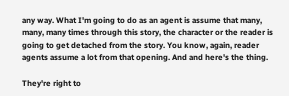any way. What I'm going to do as an agent is assume that many, many, many times through this story, the character or the reader is going to get detached from the story. You know, again, reader agents assume a lot from that opening. And and here's the thing.

They're right to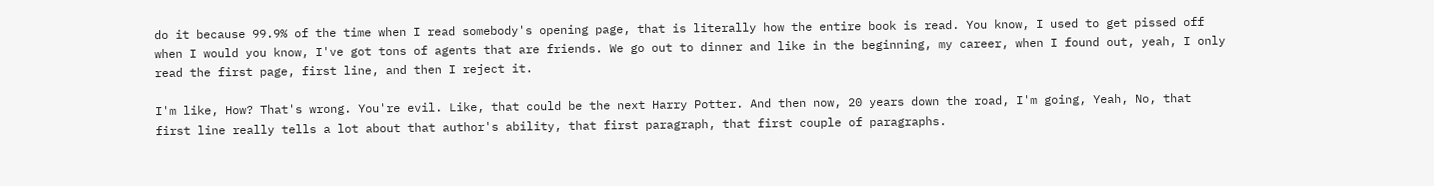do it because 99.9% of the time when I read somebody's opening page, that is literally how the entire book is read. You know, I used to get pissed off when I would you know, I've got tons of agents that are friends. We go out to dinner and like in the beginning, my career, when I found out, yeah, I only read the first page, first line, and then I reject it.

I'm like, How? That's wrong. You're evil. Like, that could be the next Harry Potter. And then now, 20 years down the road, I'm going, Yeah, No, that first line really tells a lot about that author's ability, that first paragraph, that first couple of paragraphs.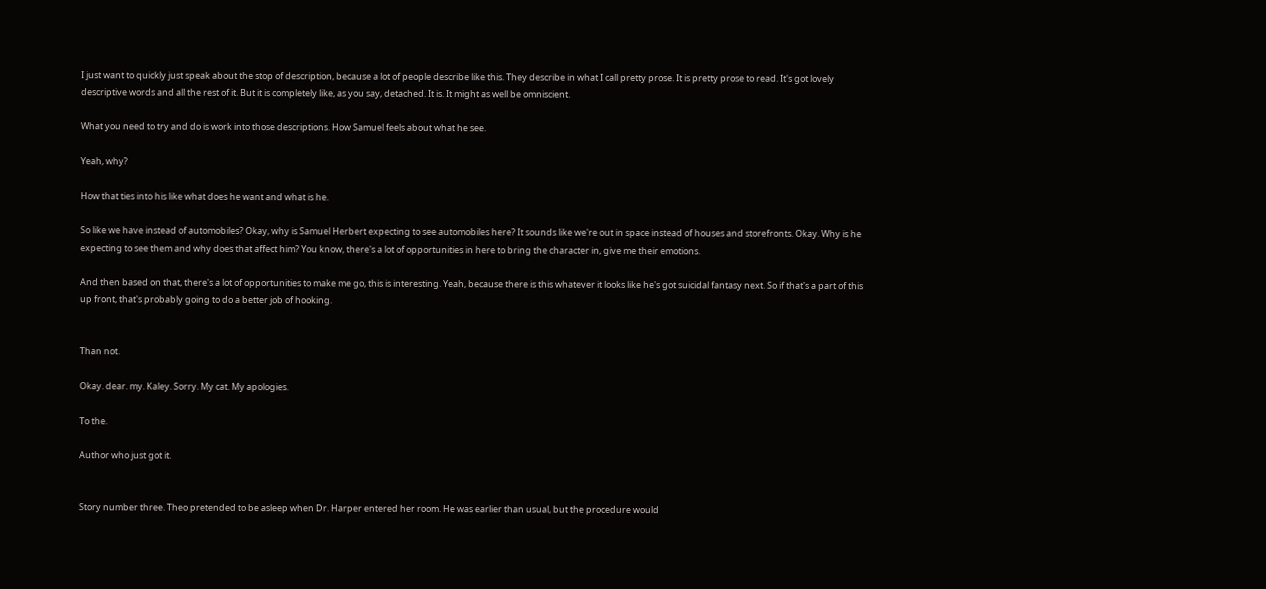I just want to quickly just speak about the stop of description, because a lot of people describe like this. They describe in what I call pretty prose. It is pretty prose to read. It's got lovely descriptive words and all the rest of it. But it is completely like, as you say, detached. It is. It might as well be omniscient.

What you need to try and do is work into those descriptions. How Samuel feels about what he see.

Yeah, why?

How that ties into his like what does he want and what is he.

So like we have instead of automobiles? Okay, why is Samuel Herbert expecting to see automobiles here? It sounds like we're out in space instead of houses and storefronts. Okay. Why is he expecting to see them and why does that affect him? You know, there's a lot of opportunities in here to bring the character in, give me their emotions.

And then based on that, there's a lot of opportunities to make me go, this is interesting. Yeah, because there is this whatever it looks like he's got suicidal fantasy next. So if that's a part of this up front, that's probably going to do a better job of hooking.


Than not.

Okay. dear. my. Kaley. Sorry. My cat. My apologies.

To the.

Author who just got it.


Story number three. Theo pretended to be asleep when Dr. Harper entered her room. He was earlier than usual, but the procedure would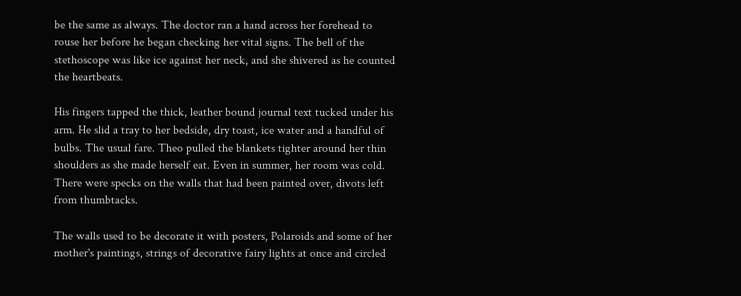be the same as always. The doctor ran a hand across her forehead to rouse her before he began checking her vital signs. The bell of the stethoscope was like ice against her neck, and she shivered as he counted the heartbeats.

His fingers tapped the thick, leather bound journal text tucked under his arm. He slid a tray to her bedside, dry toast, ice water and a handful of bulbs. The usual fare. Theo pulled the blankets tighter around her thin shoulders as she made herself eat. Even in summer, her room was cold. There were specks on the walls that had been painted over, divots left from thumbtacks.

The walls used to be decorate it with posters, Polaroids and some of her mother's paintings, strings of decorative fairy lights at once and circled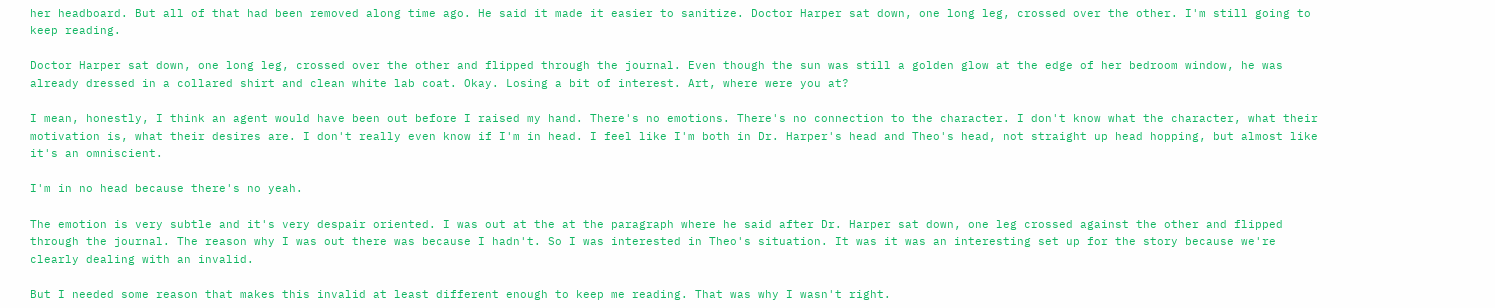her headboard. But all of that had been removed along time ago. He said it made it easier to sanitize. Doctor Harper sat down, one long leg, crossed over the other. I'm still going to keep reading.

Doctor Harper sat down, one long leg, crossed over the other and flipped through the journal. Even though the sun was still a golden glow at the edge of her bedroom window, he was already dressed in a collared shirt and clean white lab coat. Okay. Losing a bit of interest. Art, where were you at?

I mean, honestly, I think an agent would have been out before I raised my hand. There's no emotions. There's no connection to the character. I don't know what the character, what their motivation is, what their desires are. I don't really even know if I'm in head. I feel like I'm both in Dr. Harper's head and Theo's head, not straight up head hopping, but almost like it's an omniscient.

I'm in no head because there's no yeah.

The emotion is very subtle and it's very despair oriented. I was out at the at the paragraph where he said after Dr. Harper sat down, one leg crossed against the other and flipped through the journal. The reason why I was out there was because I hadn't. So I was interested in Theo's situation. It was it was an interesting set up for the story because we're clearly dealing with an invalid.

But I needed some reason that makes this invalid at least different enough to keep me reading. That was why I wasn't right.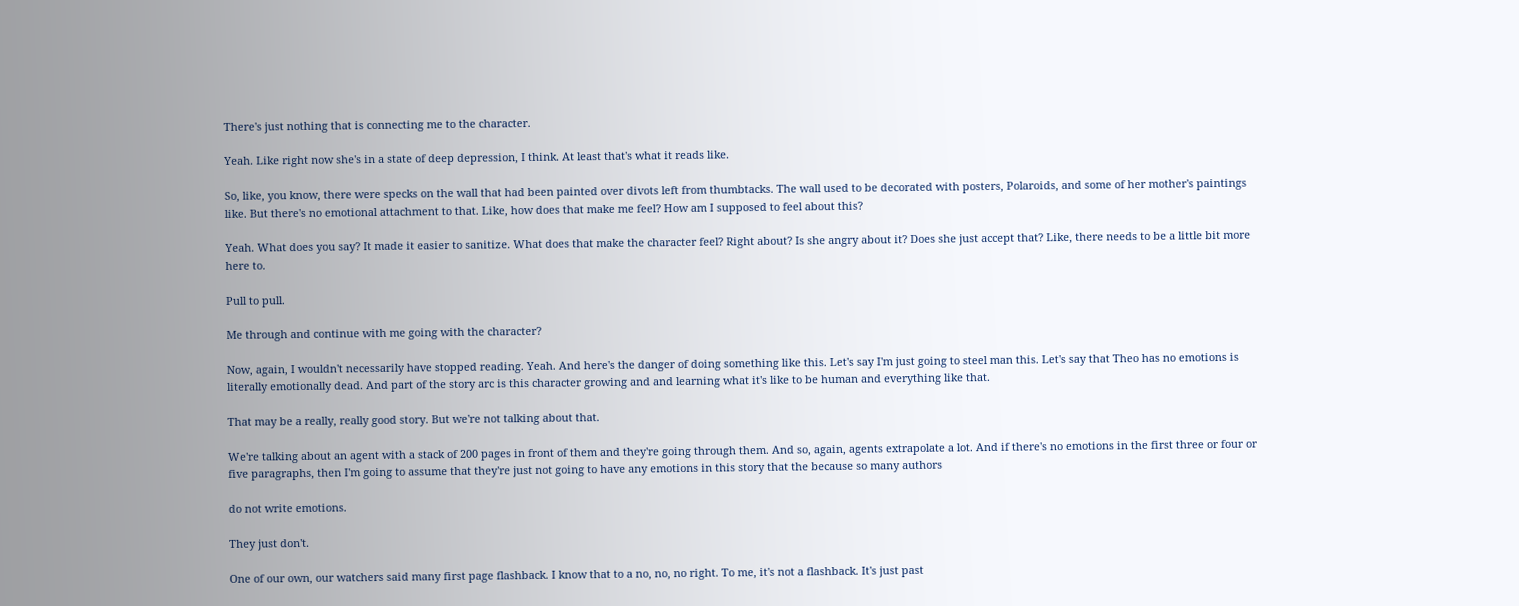There's just nothing that is connecting me to the character.

Yeah. Like right now she's in a state of deep depression, I think. At least that's what it reads like.

So, like, you know, there were specks on the wall that had been painted over divots left from thumbtacks. The wall used to be decorated with posters, Polaroids, and some of her mother's paintings like. But there's no emotional attachment to that. Like, how does that make me feel? How am I supposed to feel about this?

Yeah. What does you say? It made it easier to sanitize. What does that make the character feel? Right about? Is she angry about it? Does she just accept that? Like, there needs to be a little bit more here to.

Pull to pull.

Me through and continue with me going with the character?

Now, again, I wouldn't necessarily have stopped reading. Yeah. And here's the danger of doing something like this. Let's say I'm just going to steel man this. Let's say that Theo has no emotions is literally emotionally dead. And part of the story arc is this character growing and and learning what it's like to be human and everything like that.

That may be a really, really good story. But we're not talking about that.

We're talking about an agent with a stack of 200 pages in front of them and they're going through them. And so, again, agents extrapolate a lot. And if there's no emotions in the first three or four or five paragraphs, then I'm going to assume that they're just not going to have any emotions in this story that the because so many authors

do not write emotions.

They just don't.

One of our own, our watchers said many first page flashback. I know that to a no, no, no right. To me, it's not a flashback. It's just past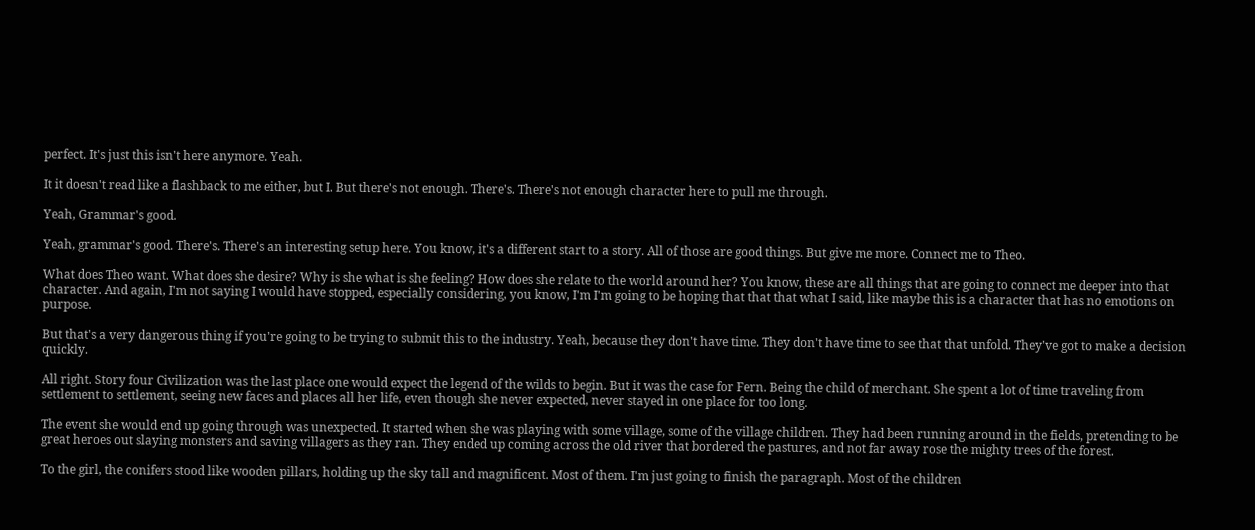perfect. It's just this isn't here anymore. Yeah.

It it doesn't read like a flashback to me either, but I. But there's not enough. There's. There's not enough character here to pull me through.

Yeah, Grammar's good.

Yeah, grammar's good. There's. There's an interesting setup here. You know, it's a different start to a story. All of those are good things. But give me more. Connect me to Theo.

What does Theo want. What does she desire? Why is she what is she feeling? How does she relate to the world around her? You know, these are all things that are going to connect me deeper into that character. And again, I'm not saying I would have stopped, especially considering, you know, I'm I'm going to be hoping that that that what I said, like maybe this is a character that has no emotions on purpose.

But that's a very dangerous thing if you're going to be trying to submit this to the industry. Yeah, because they don't have time. They don't have time to see that that unfold. They've got to make a decision quickly.

All right. Story four Civilization was the last place one would expect the legend of the wilds to begin. But it was the case for Fern. Being the child of merchant. She spent a lot of time traveling from settlement to settlement, seeing new faces and places all her life, even though she never expected, never stayed in one place for too long.

The event she would end up going through was unexpected. It started when she was playing with some village, some of the village children. They had been running around in the fields, pretending to be great heroes out slaying monsters and saving villagers as they ran. They ended up coming across the old river that bordered the pastures, and not far away rose the mighty trees of the forest.

To the girl, the conifers stood like wooden pillars, holding up the sky tall and magnificent. Most of them. I'm just going to finish the paragraph. Most of the children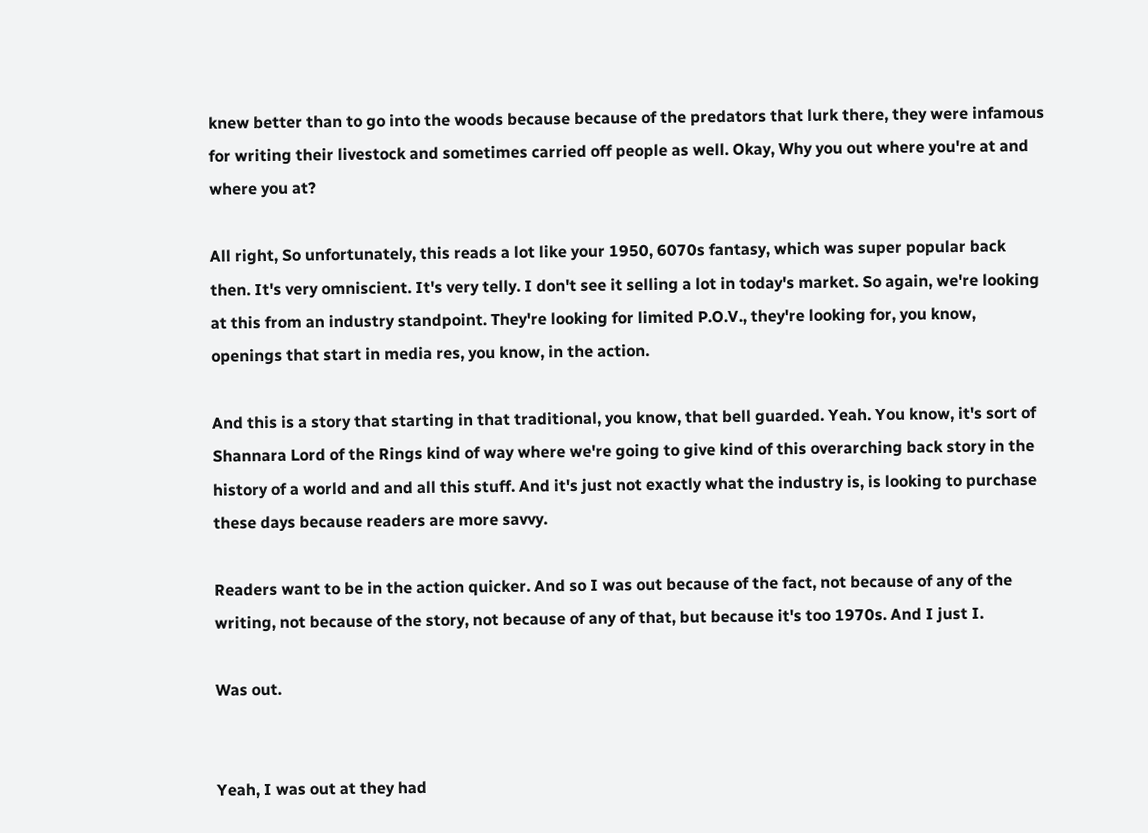knew better than to go into the woods because because of the predators that lurk there, they were infamous for writing their livestock and sometimes carried off people as well. Okay, Why you out where you're at and where you at?

All right, So unfortunately, this reads a lot like your 1950, 6070s fantasy, which was super popular back then. It's very omniscient. It's very telly. I don't see it selling a lot in today's market. So again, we're looking at this from an industry standpoint. They're looking for limited P.O.V., they're looking for, you know, openings that start in media res, you know, in the action.

And this is a story that starting in that traditional, you know, that bell guarded. Yeah. You know, it's sort of Shannara Lord of the Rings kind of way where we're going to give kind of this overarching back story in the history of a world and and all this stuff. And it's just not exactly what the industry is, is looking to purchase these days because readers are more savvy.

Readers want to be in the action quicker. And so I was out because of the fact, not because of any of the writing, not because of the story, not because of any of that, but because it's too 1970s. And I just I.

Was out.


Yeah, I was out at they had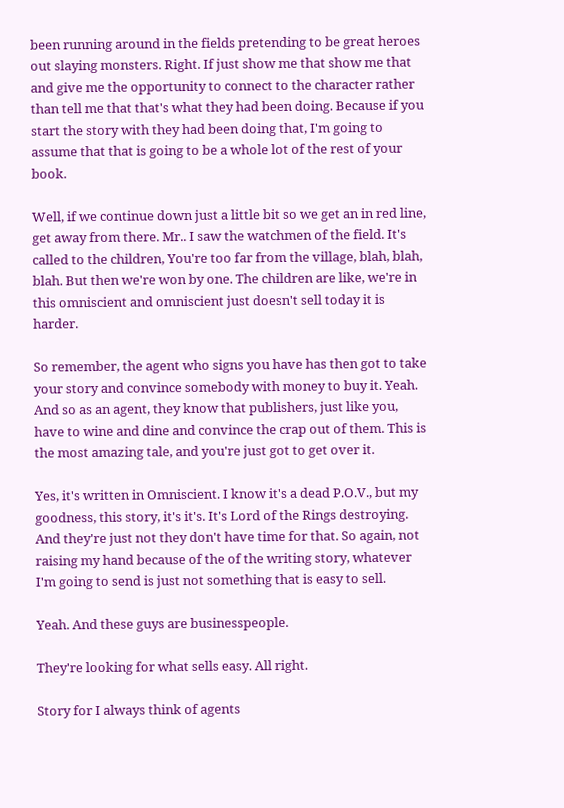been running around in the fields pretending to be great heroes out slaying monsters. Right. If just show me that show me that and give me the opportunity to connect to the character rather than tell me that that's what they had been doing. Because if you start the story with they had been doing that, I'm going to assume that that is going to be a whole lot of the rest of your book.

Well, if we continue down just a little bit so we get an in red line, get away from there. Mr.. I saw the watchmen of the field. It's called to the children, You're too far from the village, blah, blah, blah. But then we're won by one. The children are like, we're in this omniscient and omniscient just doesn't sell today it is harder.

So remember, the agent who signs you have has then got to take your story and convince somebody with money to buy it. Yeah. And so as an agent, they know that publishers, just like you, have to wine and dine and convince the crap out of them. This is the most amazing tale, and you're just got to get over it.

Yes, it's written in Omniscient. I know it's a dead P.O.V., but my goodness, this story, it's it's. It's Lord of the Rings destroying. And they're just not they don't have time for that. So again, not raising my hand because of the of the writing story, whatever I'm going to send is just not something that is easy to sell.

Yeah. And these guys are businesspeople.

They're looking for what sells easy. All right.

Story for I always think of agents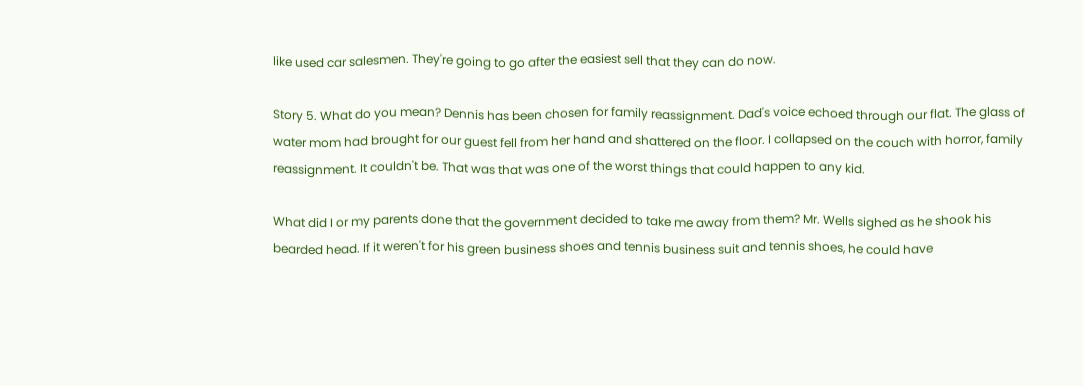like used car salesmen. They're going to go after the easiest sell that they can do now.

Story 5. What do you mean? Dennis has been chosen for family reassignment. Dad's voice echoed through our flat. The glass of water mom had brought for our guest fell from her hand and shattered on the floor. I collapsed on the couch with horror, family reassignment. It couldn't be. That was that was one of the worst things that could happen to any kid.

What did I or my parents done that the government decided to take me away from them? Mr. Wells sighed as he shook his bearded head. If it weren't for his green business shoes and tennis business suit and tennis shoes, he could have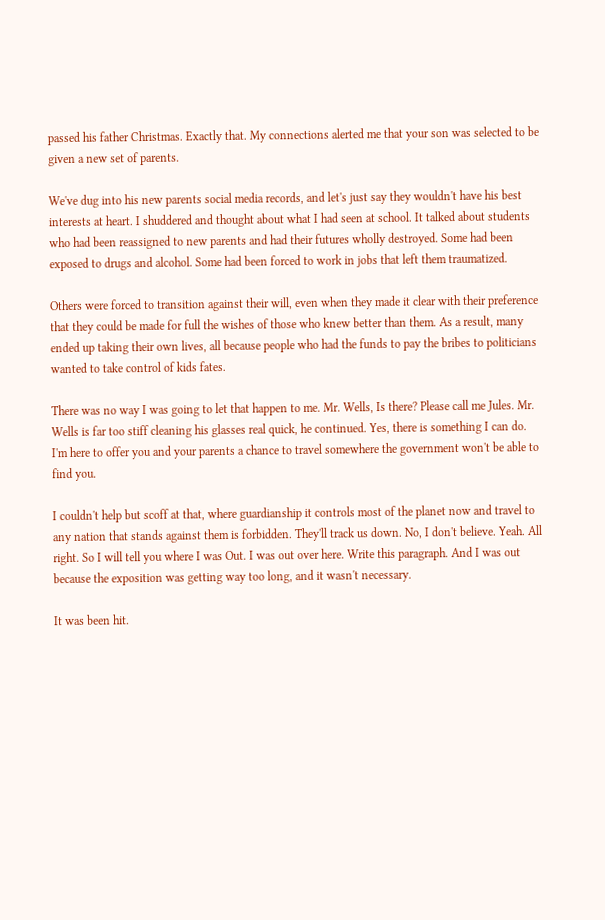passed his father Christmas. Exactly that. My connections alerted me that your son was selected to be given a new set of parents.

We've dug into his new parents social media records, and let's just say they wouldn't have his best interests at heart. I shuddered and thought about what I had seen at school. It talked about students who had been reassigned to new parents and had their futures wholly destroyed. Some had been exposed to drugs and alcohol. Some had been forced to work in jobs that left them traumatized.

Others were forced to transition against their will, even when they made it clear with their preference that they could be made for full the wishes of those who knew better than them. As a result, many ended up taking their own lives, all because people who had the funds to pay the bribes to politicians wanted to take control of kids fates.

There was no way I was going to let that happen to me. Mr. Wells, Is there? Please call me Jules. Mr. Wells is far too stiff cleaning his glasses real quick, he continued. Yes, there is something I can do. I'm here to offer you and your parents a chance to travel somewhere the government won't be able to find you.

I couldn't help but scoff at that, where guardianship it controls most of the planet now and travel to any nation that stands against them is forbidden. They'll track us down. No, I don't believe. Yeah. All right. So I will tell you where I was Out. I was out over here. Write this paragraph. And I was out because the exposition was getting way too long, and it wasn't necessary.

It was been hit.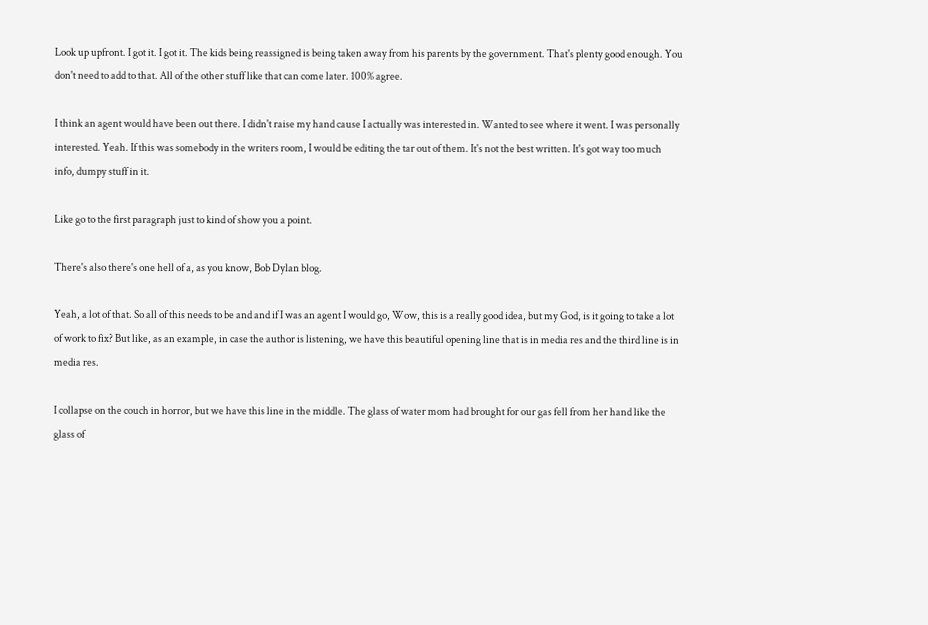Look up upfront. I got it. I got it. The kids being reassigned is being taken away from his parents by the government. That's plenty good enough. You don't need to add to that. All of the other stuff like that can come later. 100% agree.

I think an agent would have been out there. I didn't raise my hand cause I actually was interested in. Wanted to see where it went. I was personally interested. Yeah. If this was somebody in the writers room, I would be editing the tar out of them. It's not the best written. It's got way too much info, dumpy stuff in it.

Like go to the first paragraph just to kind of show you a point.

There's also there's one hell of a, as you know, Bob Dylan blog.

Yeah, a lot of that. So all of this needs to be and and if I was an agent I would go, Wow, this is a really good idea, but my God, is it going to take a lot of work to fix? But like, as an example, in case the author is listening, we have this beautiful opening line that is in media res and the third line is in media res.

I collapse on the couch in horror, but we have this line in the middle. The glass of water mom had brought for our gas fell from her hand like the glass of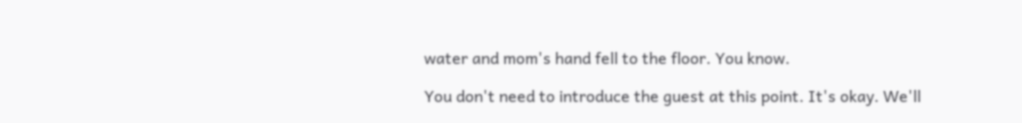water and mom's hand fell to the floor. You know.

You don't need to introduce the guest at this point. It's okay. We'll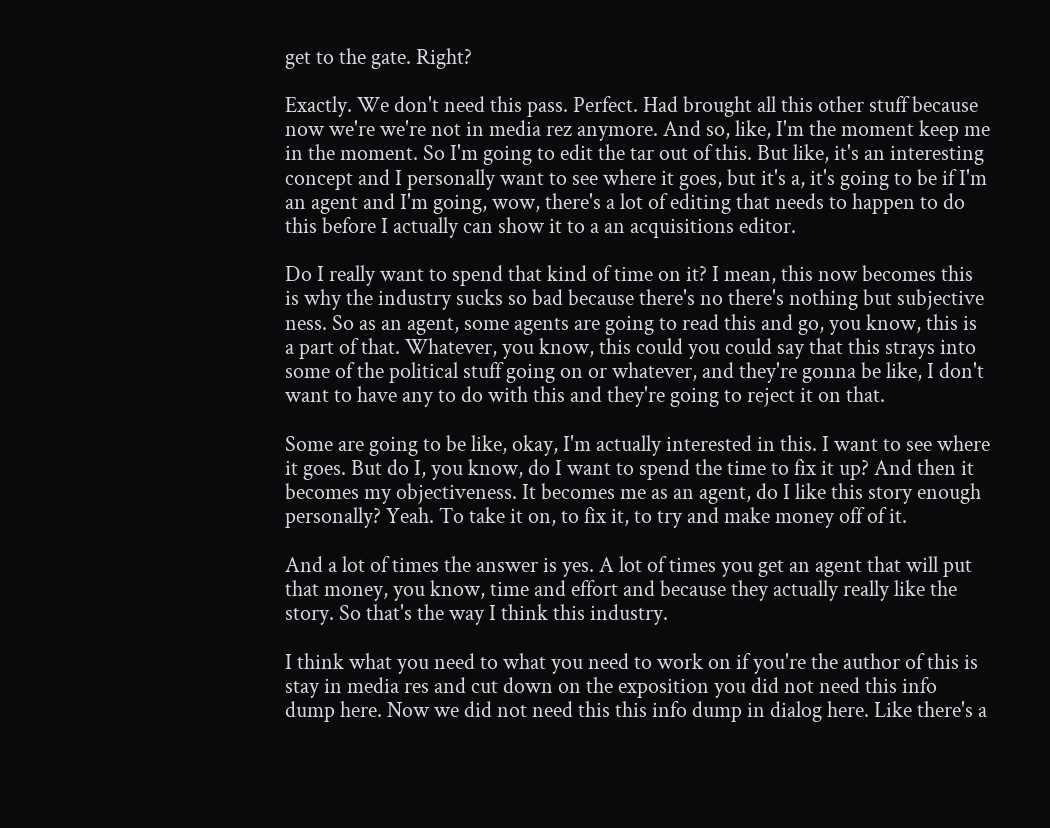get to the gate. Right?

Exactly. We don't need this pass. Perfect. Had brought all this other stuff because now we're we're not in media rez anymore. And so, like, I'm the moment keep me in the moment. So I'm going to edit the tar out of this. But like, it's an interesting concept and I personally want to see where it goes, but it's a, it's going to be if I'm an agent and I'm going, wow, there's a lot of editing that needs to happen to do this before I actually can show it to a an acquisitions editor.

Do I really want to spend that kind of time on it? I mean, this now becomes this is why the industry sucks so bad because there's no there's nothing but subjective ness. So as an agent, some agents are going to read this and go, you know, this is a part of that. Whatever, you know, this could you could say that this strays into some of the political stuff going on or whatever, and they're gonna be like, I don't want to have any to do with this and they're going to reject it on that.

Some are going to be like, okay, I'm actually interested in this. I want to see where it goes. But do I, you know, do I want to spend the time to fix it up? And then it becomes my objectiveness. It becomes me as an agent, do I like this story enough personally? Yeah. To take it on, to fix it, to try and make money off of it.

And a lot of times the answer is yes. A lot of times you get an agent that will put that money, you know, time and effort and because they actually really like the story. So that's the way I think this industry.

I think what you need to what you need to work on if you're the author of this is stay in media res and cut down on the exposition you did not need this info dump here. Now we did not need this this info dump in dialog here. Like there's a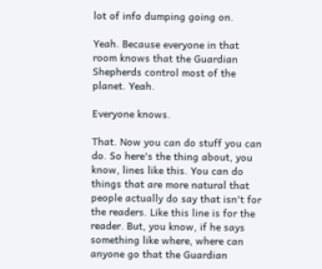lot of info dumping going on.

Yeah. Because everyone in that room knows that the Guardian Shepherds control most of the planet. Yeah.

Everyone knows.

That. Now you can do stuff you can do. So here's the thing about, you know, lines like this. You can do things that are more natural that people actually do say that isn't for the readers. Like this line is for the reader. But, you know, if he says something like where, where can anyone go that the Guardian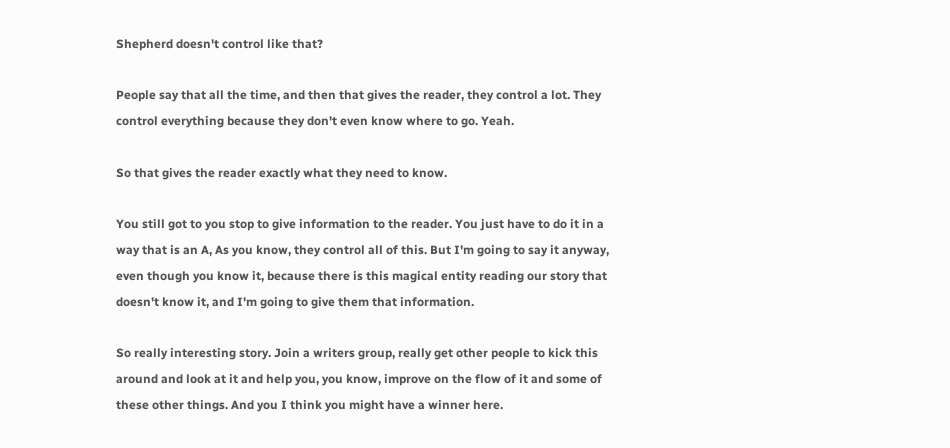Shepherd doesn't control like that?

People say that all the time, and then that gives the reader, they control a lot. They control everything because they don't even know where to go. Yeah.

So that gives the reader exactly what they need to know.

You still got to you stop to give information to the reader. You just have to do it in a way that is an A, As you know, they control all of this. But I'm going to say it anyway, even though you know it, because there is this magical entity reading our story that doesn't know it, and I'm going to give them that information.

So really interesting story. Join a writers group, really get other people to kick this around and look at it and help you, you know, improve on the flow of it and some of these other things. And you I think you might have a winner here.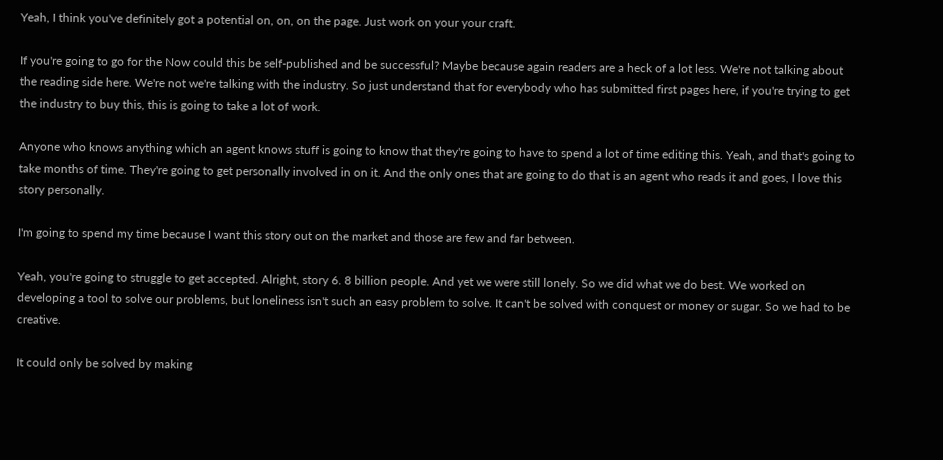Yeah, I think you've definitely got a potential on, on, on the page. Just work on your your craft.

If you're going to go for the Now could this be self-published and be successful? Maybe because again readers are a heck of a lot less. We're not talking about the reading side here. We're not we're talking with the industry. So just understand that for everybody who has submitted first pages here, if you're trying to get the industry to buy this, this is going to take a lot of work.

Anyone who knows anything which an agent knows stuff is going to know that they're going to have to spend a lot of time editing this. Yeah, and that's going to take months of time. They're going to get personally involved in on it. And the only ones that are going to do that is an agent who reads it and goes, I love this story personally.

I'm going to spend my time because I want this story out on the market and those are few and far between.

Yeah, you're going to struggle to get accepted. Alright, story 6. 8 billion people. And yet we were still lonely. So we did what we do best. We worked on developing a tool to solve our problems, but loneliness isn't such an easy problem to solve. It can't be solved with conquest or money or sugar. So we had to be creative.

It could only be solved by making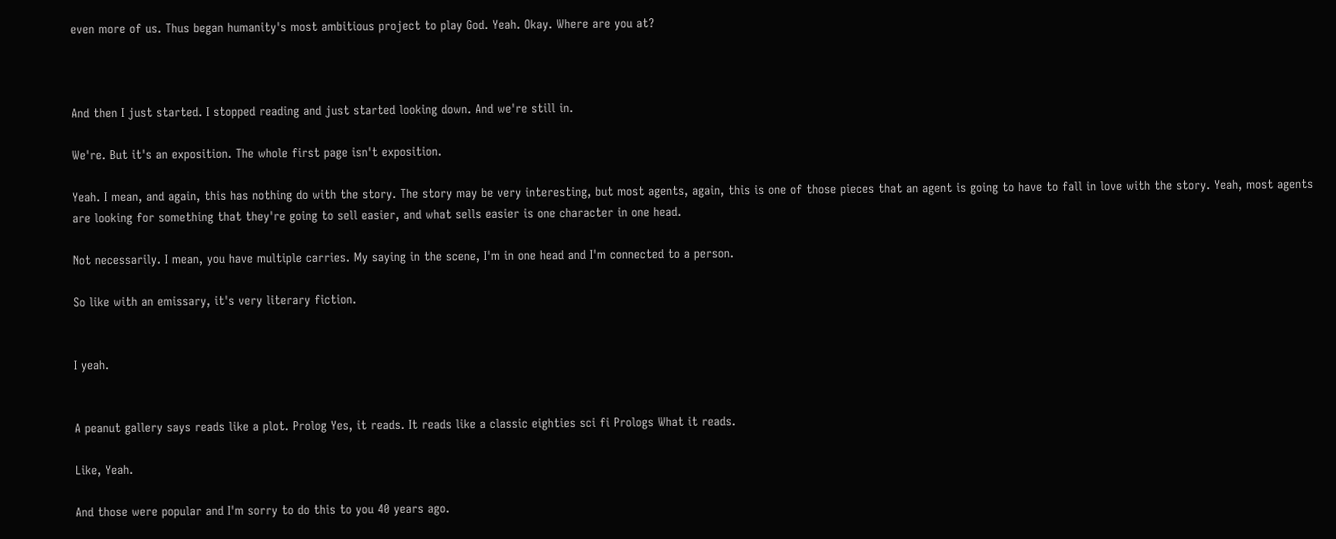even more of us. Thus began humanity's most ambitious project to play God. Yeah. Okay. Where are you at?



And then I just started. I stopped reading and just started looking down. And we're still in.

We're. But it's an exposition. The whole first page isn't exposition.

Yeah. I mean, and again, this has nothing do with the story. The story may be very interesting, but most agents, again, this is one of those pieces that an agent is going to have to fall in love with the story. Yeah, most agents are looking for something that they're going to sell easier, and what sells easier is one character in one head.

Not necessarily. I mean, you have multiple carries. My saying in the scene, I'm in one head and I'm connected to a person.

So like with an emissary, it's very literary fiction.


I yeah.


A peanut gallery says reads like a plot. Prolog Yes, it reads. It reads like a classic eighties sci fi Prologs What it reads.

Like, Yeah.

And those were popular and I'm sorry to do this to you 40 years ago.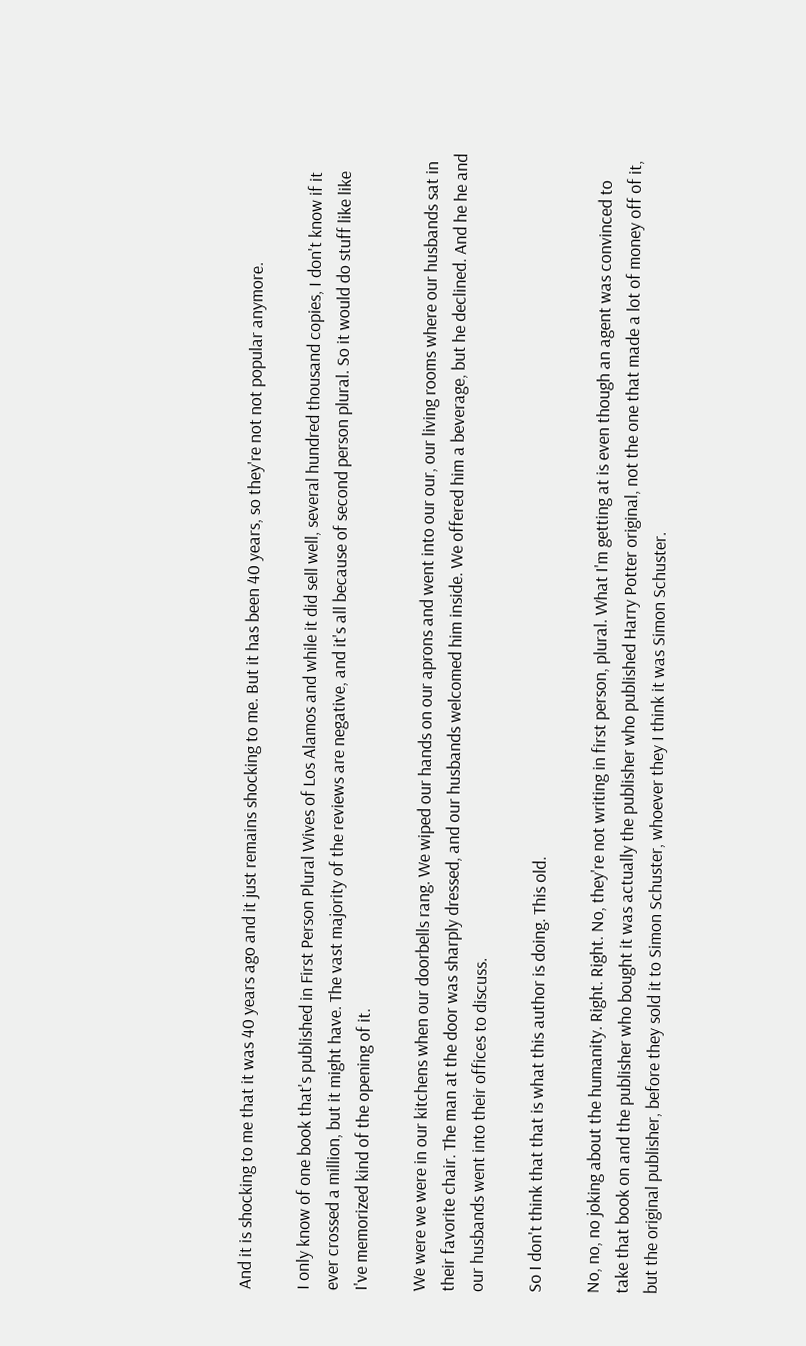And it is shocking to me that it was 40 years ago and it just remains shocking to me. But it has been 40 years, so they're not not popular anymore.

I only know of one book that's published in First Person Plural Wives of Los Alamos and while it did sell well, several hundred thousand copies, I don't know if it ever crossed a million, but it might have. The vast majority of the reviews are negative, and it's all because of second person plural. So it would do stuff like like I've memorized kind of the opening of it.

We were we were in our kitchens when our doorbells rang. We wiped our hands on our aprons and went into our our, our living rooms where our husbands sat in their favorite chair. The man at the door was sharply dressed, and our husbands welcomed him inside. We offered him a beverage, but he declined. And he he and our husbands went into their offices to discuss.

So I don't think that that is what this author is doing. This old.

No, no, no joking about the humanity. Right. Right. No, they're not writing in first person, plural. What I'm getting at is even though an agent was convinced to take that book on and the publisher who bought it was actually the publisher who published Harry Potter original, not the one that made a lot of money off of it, but the original publisher, before they sold it to Simon Schuster, whoever they I think it was Simon Schuster.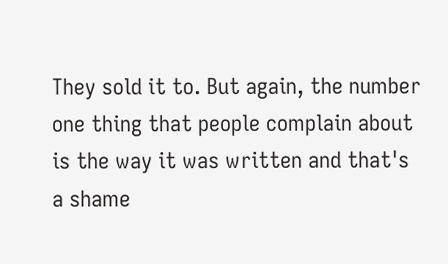They sold it to. But again, the number one thing that people complain about is the way it was written and that's a shame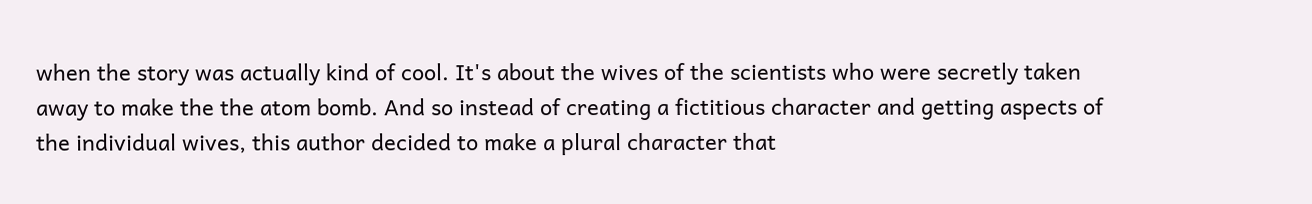when the story was actually kind of cool. It's about the wives of the scientists who were secretly taken away to make the the atom bomb. And so instead of creating a fictitious character and getting aspects of the individual wives, this author decided to make a plural character that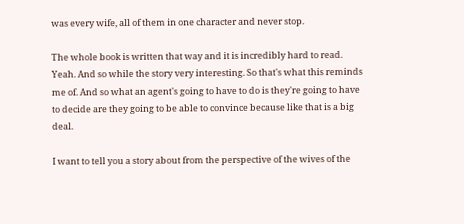was every wife, all of them in one character and never stop.

The whole book is written that way and it is incredibly hard to read. Yeah. And so while the story very interesting. So that's what this reminds me of. And so what an agent's going to have to do is they're going to have to decide are they going to be able to convince because like that is a big deal.

I want to tell you a story about from the perspective of the wives of the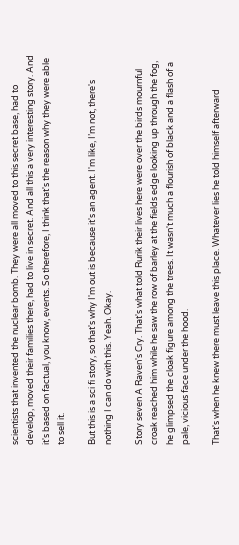scientists that invented the nuclear bomb. They were all moved to this secret base, had to develop, moved their families there, had to live in secret. And all this a very interesting story. And it's based on factual, you know, events. So therefore, I think that's the reason why they were able to sell it.

But this is a sci fi story, so that's why I'm out is because it's an agent. I'm like, I’m not, there's nothing I can do with this. Yeah. Okay.

Story seven A Raven's Cry. That's what told Rurik their lives here were over the birds mournful croak reached him while he saw the row of barley at the fields edge looking up through the fog, he glimpsed the cloak figure among the trees. It wasn't much a flourish of black and a flash of a pale, vicious face under the hood.

That's when he knew there must leave this place. Whatever lies he told himself afterward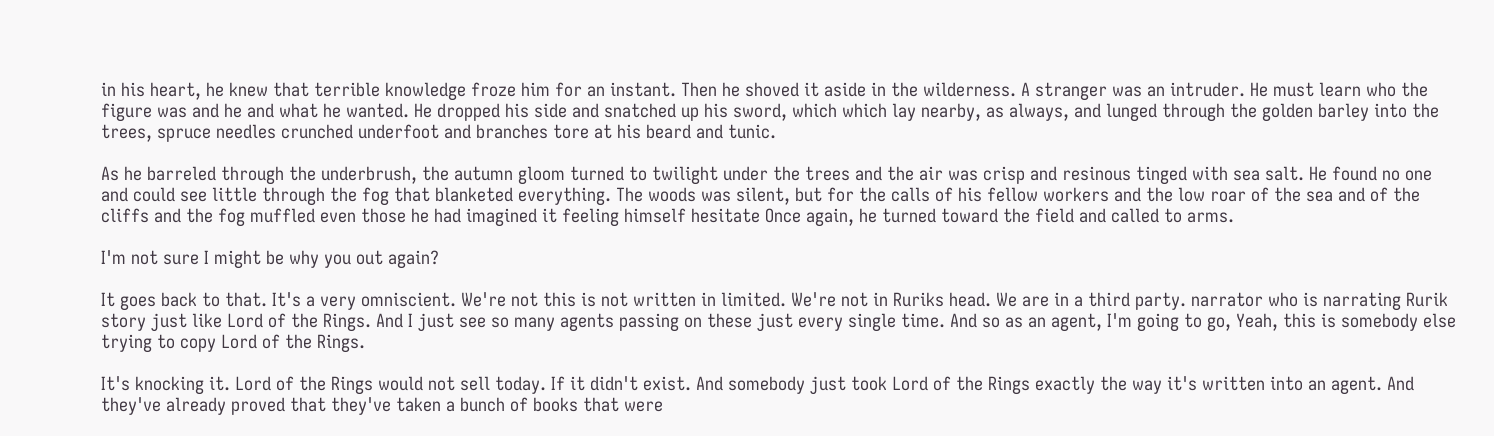in his heart, he knew that terrible knowledge froze him for an instant. Then he shoved it aside in the wilderness. A stranger was an intruder. He must learn who the figure was and he and what he wanted. He dropped his side and snatched up his sword, which which lay nearby, as always, and lunged through the golden barley into the trees, spruce needles crunched underfoot and branches tore at his beard and tunic.

As he barreled through the underbrush, the autumn gloom turned to twilight under the trees and the air was crisp and resinous tinged with sea salt. He found no one and could see little through the fog that blanketed everything. The woods was silent, but for the calls of his fellow workers and the low roar of the sea and of the cliffs and the fog muffled even those he had imagined it feeling himself hesitate Once again, he turned toward the field and called to arms.

I'm not sure I might be why you out again?

It goes back to that. It's a very omniscient. We're not this is not written in limited. We're not in Ruriks head. We are in a third party. narrator who is narrating Rurik story just like Lord of the Rings. And I just see so many agents passing on these just every single time. And so as an agent, I'm going to go, Yeah, this is somebody else trying to copy Lord of the Rings.

It's knocking it. Lord of the Rings would not sell today. If it didn't exist. And somebody just took Lord of the Rings exactly the way it's written into an agent. And they've already proved that they've taken a bunch of books that were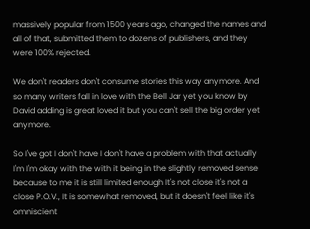massively popular from 1500 years ago, changed the names and all of that, submitted them to dozens of publishers, and they were 100% rejected.

We don't readers don't consume stories this way anymore. And so many writers fall in love with the Bell Jar yet you know by David adding is great loved it but you can't sell the big order yet anymore.

So I've got I don't have I don't have a problem with that actually I'm I'm okay with the with it being in the slightly removed sense because to me it is still limited enough It's not close it's not a close P.O.V., It is somewhat removed, but it doesn't feel like it's omniscient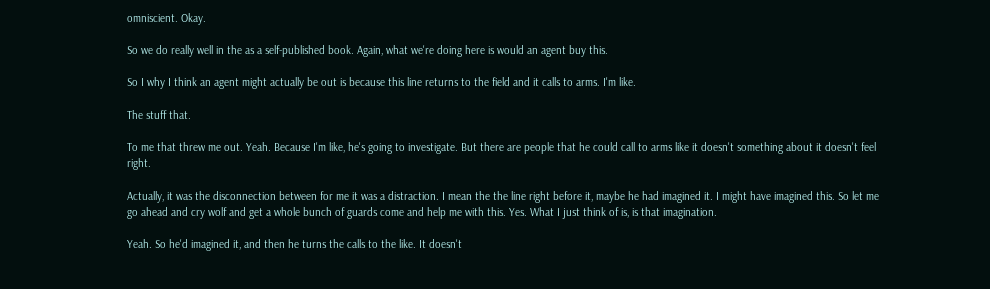omniscient. Okay.

So we do really well in the as a self-published book. Again, what we're doing here is would an agent buy this.

So I why I think an agent might actually be out is because this line returns to the field and it calls to arms. I'm like.

The stuff that.

To me that threw me out. Yeah. Because I'm like, he's going to investigate. But there are people that he could call to arms like it doesn't something about it doesn't feel right.

Actually, it was the disconnection between for me it was a distraction. I mean the the line right before it, maybe he had imagined it. I might have imagined this. So let me go ahead and cry wolf and get a whole bunch of guards come and help me with this. Yes. What I just think of is, is that imagination.

Yeah. So he'd imagined it, and then he turns the calls to the like. It doesn't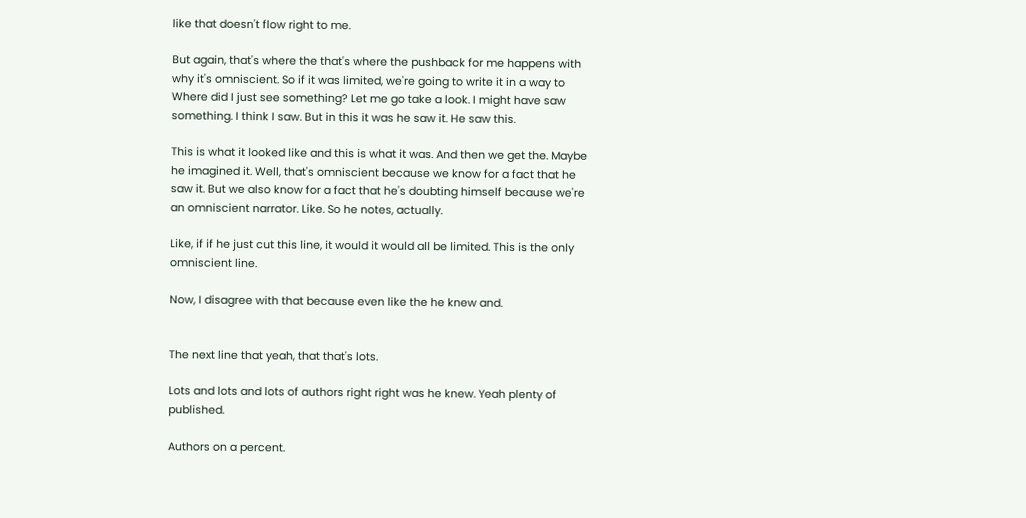like that doesn't flow right to me.

But again, that's where the that's where the pushback for me happens with why it's omniscient. So if it was limited, we're going to write it in a way to Where did I just see something? Let me go take a look. I might have saw something. I think I saw. But in this it was he saw it. He saw this.

This is what it looked like and this is what it was. And then we get the. Maybe he imagined it. Well, that's omniscient because we know for a fact that he saw it. But we also know for a fact that he's doubting himself because we're an omniscient narrator. Like. So he notes, actually.

Like, if if he just cut this line, it would it would all be limited. This is the only omniscient line.

Now, I disagree with that because even like the he knew and.


The next line that yeah, that that's lots.

Lots and lots and lots of authors right right was he knew. Yeah plenty of published.

Authors on a percent.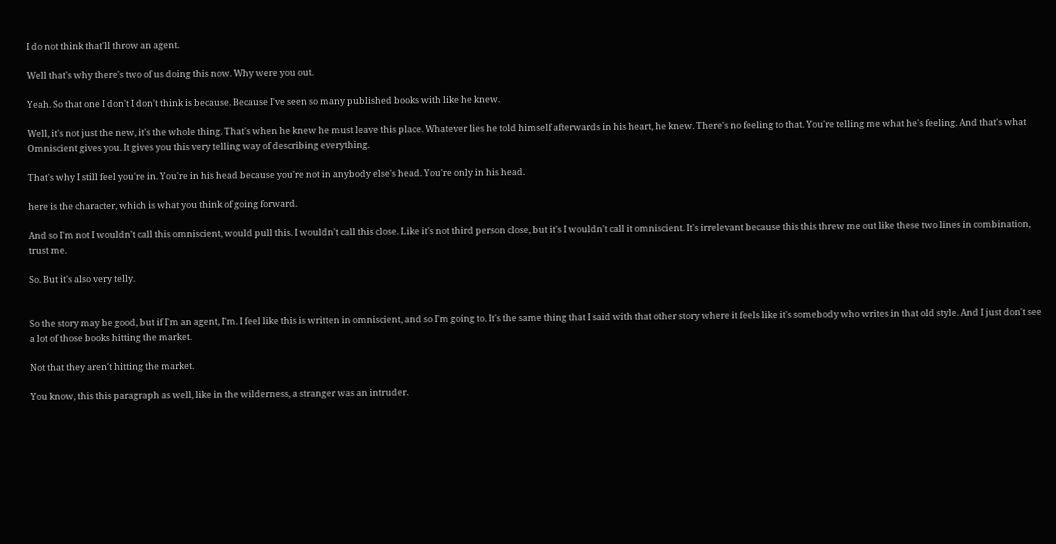I do not think that'll throw an agent.

Well that's why there's two of us doing this now. Why were you out.

Yeah. So that one I don't I don't think is because. Because I've seen so many published books with like he knew.

Well, it's not just the new, it's the whole thing. That's when he knew he must leave this place. Whatever lies he told himself afterwards in his heart, he knew. There's no feeling to that. You're telling me what he's feeling. And that's what Omniscient gives you. It gives you this very telling way of describing everything.

That's why I still feel you're in. You're in his head because you're not in anybody else's head. You're only in his head.

here is the character, which is what you think of going forward.

And so I'm not I wouldn't call this omniscient, would pull this. I wouldn't call this close. Like it's not third person close, but it's I wouldn't call it omniscient. It's irrelevant because this this threw me out like these two lines in combination, trust me.

So. But it's also very telly.


So the story may be good, but if I'm an agent, I'm. I feel like this is written in omniscient, and so I'm going to. It's the same thing that I said with that other story where it feels like it's somebody who writes in that old style. And I just don't see a lot of those books hitting the market.

Not that they aren't hitting the market.

You know, this this paragraph as well, like in the wilderness, a stranger was an intruder.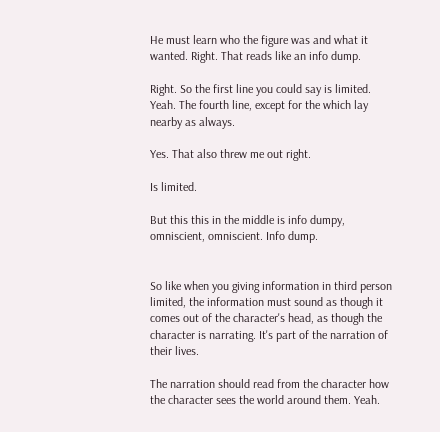He must learn who the figure was and what it wanted. Right. That reads like an info dump.

Right. So the first line you could say is limited. Yeah. The fourth line, except for the which lay nearby as always.

Yes. That also threw me out right.

Is limited.

But this this in the middle is info dumpy, omniscient, omniscient. Info dump.


So like when you giving information in third person limited, the information must sound as though it comes out of the character's head, as though the character is narrating. It's part of the narration of their lives.

The narration should read from the character how the character sees the world around them. Yeah.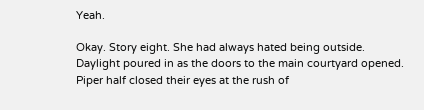Yeah.

Okay. Story eight. She had always hated being outside. Daylight poured in as the doors to the main courtyard opened. Piper half closed their eyes at the rush of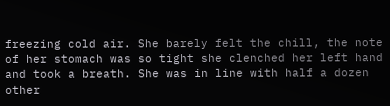freezing cold air. She barely felt the chill, the note of her stomach was so tight she clenched her left hand and took a breath. She was in line with half a dozen other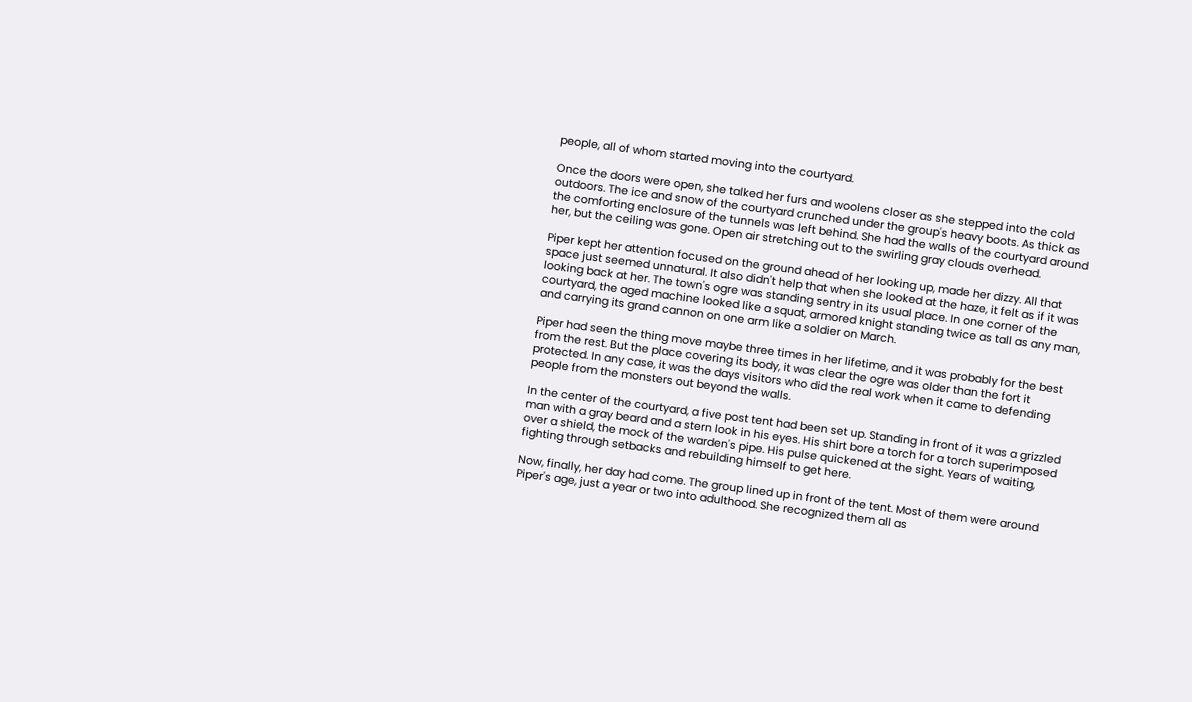people, all of whom started moving into the courtyard.

Once the doors were open, she talked her furs and woolens closer as she stepped into the cold outdoors. The ice and snow of the courtyard crunched under the group's heavy boots. As thick as the comforting enclosure of the tunnels was left behind. She had the walls of the courtyard around her, but the ceiling was gone. Open air stretching out to the swirling gray clouds overhead.

Piper kept her attention focused on the ground ahead of her looking up, made her dizzy. All that space just seemed unnatural. It also didn't help that when she looked at the haze, it felt as if it was looking back at her. The town's ogre was standing sentry in its usual place. In one corner of the courtyard, the aged machine looked like a squat, armored knight standing twice as tall as any man, and carrying its grand cannon on one arm like a soldier on March.

Piper had seen the thing move maybe three times in her lifetime, and it was probably for the best from the rest. But the place covering its body, it was clear the ogre was older than the fort it protected. In any case, it was the days visitors who did the real work when it came to defending people from the monsters out beyond the walls.

In the center of the courtyard, a five post tent had been set up. Standing in front of it was a grizzled man with a gray beard and a stern look in his eyes. His shirt bore a torch for a torch superimposed over a shield, the mock of the warden's pipe. His pulse quickened at the sight. Years of waiting, fighting through setbacks and rebuilding himself to get here.

Now, finally, her day had come. The group lined up in front of the tent. Most of them were around Piper's age, just a year or two into adulthood. She recognized them all as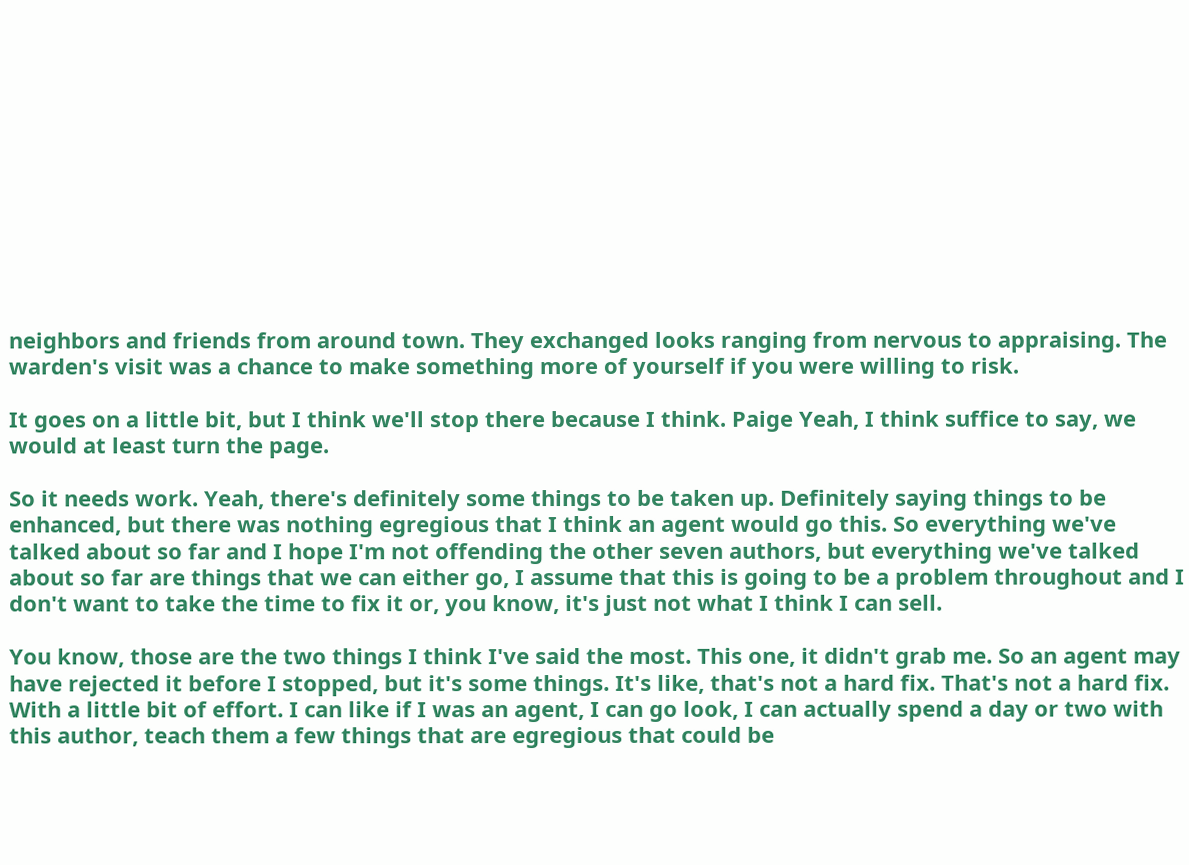neighbors and friends from around town. They exchanged looks ranging from nervous to appraising. The warden's visit was a chance to make something more of yourself if you were willing to risk.

It goes on a little bit, but I think we'll stop there because I think. Paige Yeah, I think suffice to say, we would at least turn the page.

So it needs work. Yeah, there's definitely some things to be taken up. Definitely saying things to be enhanced, but there was nothing egregious that I think an agent would go this. So everything we've talked about so far and I hope I'm not offending the other seven authors, but everything we've talked about so far are things that we can either go, I assume that this is going to be a problem throughout and I don't want to take the time to fix it or, you know, it's just not what I think I can sell.

You know, those are the two things I think I've said the most. This one, it didn't grab me. So an agent may have rejected it before I stopped, but it's some things. It's like, that's not a hard fix. That's not a hard fix. With a little bit of effort. I can like if I was an agent, I can go look, I can actually spend a day or two with this author, teach them a few things that are egregious that could be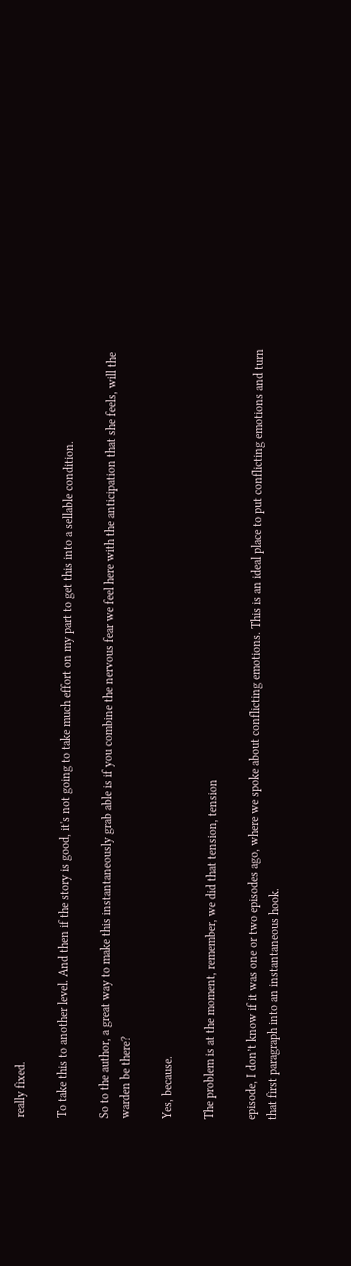really fixed.

To take this to another level. And then if the story is good, it's not going to take much effort on my part to get this into a sellable condition.

So to the author, a great way to make this instantaneously grab able is if you combine the nervous fear we feel here with the anticipation that she feels, will the warden be there?

Yes, because.

The problem is at the moment, remember, we did that tension, tension

episode, I don’t know if it was one or two episodes ago, where we spoke about conflicting emotions. This is an ideal place to put conflicting emotions and turn that first paragraph into an instantaneous hook.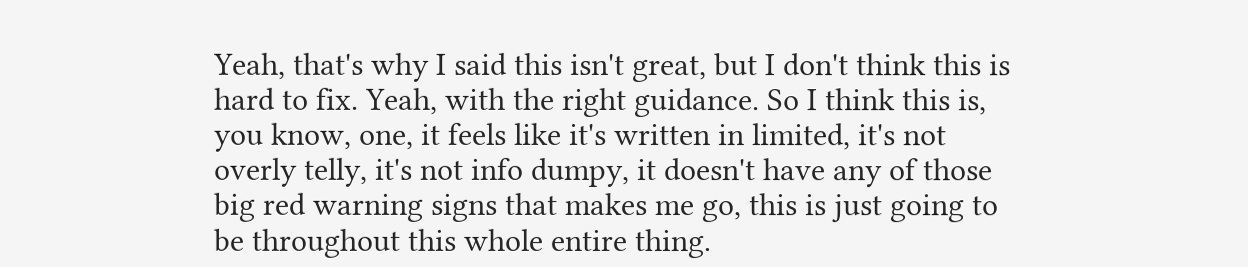Yeah, that's why I said this isn't great, but I don't think this is hard to fix. Yeah, with the right guidance. So I think this is, you know, one, it feels like it's written in limited, it's not overly telly, it's not info dumpy, it doesn't have any of those big red warning signs that makes me go, this is just going to be throughout this whole entire thing.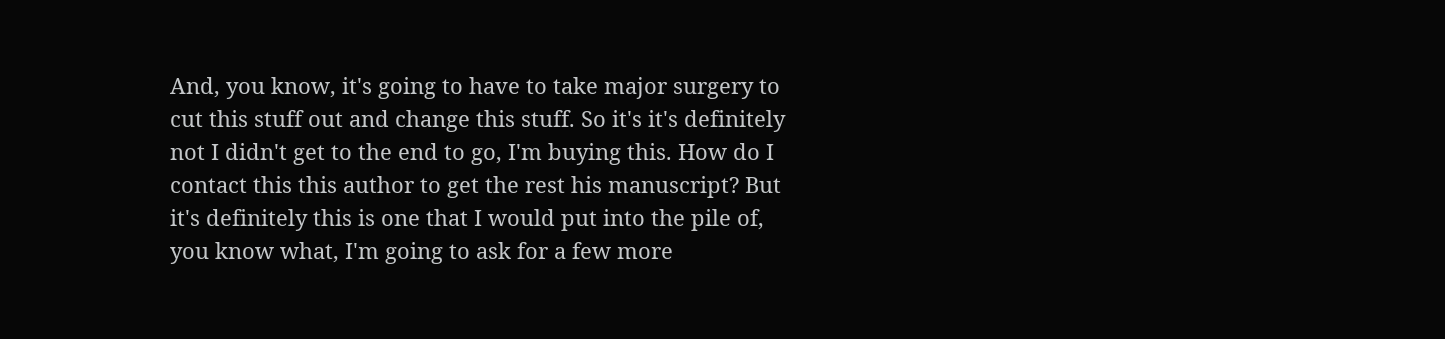And, you know, it's going to have to take major surgery to cut this stuff out and change this stuff. So it's it's definitely not I didn't get to the end to go, I'm buying this. How do I contact this this author to get the rest his manuscript? But it's definitely this is one that I would put into the pile of, you know what, I'm going to ask for a few more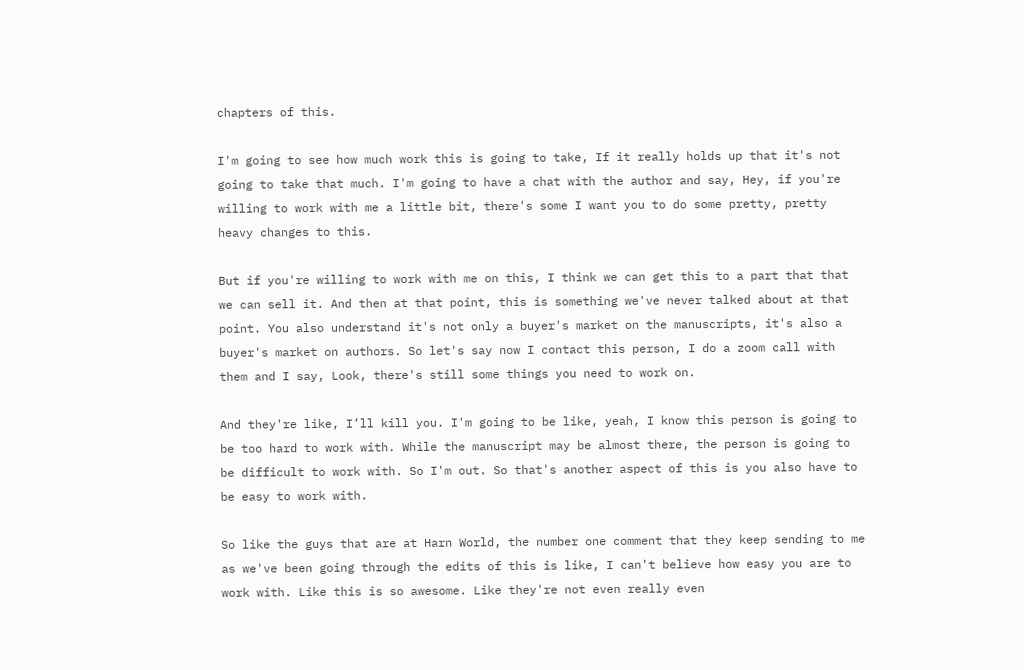chapters of this.

I'm going to see how much work this is going to take, If it really holds up that it's not going to take that much. I'm going to have a chat with the author and say, Hey, if you're willing to work with me a little bit, there's some I want you to do some pretty, pretty heavy changes to this.

But if you're willing to work with me on this, I think we can get this to a part that that we can sell it. And then at that point, this is something we've never talked about at that point. You also understand it's not only a buyer's market on the manuscripts, it's also a buyer's market on authors. So let's say now I contact this person, I do a zoom call with them and I say, Look, there's still some things you need to work on.

And they're like, I’ll kill you. I'm going to be like, yeah, I know this person is going to be too hard to work with. While the manuscript may be almost there, the person is going to be difficult to work with. So I'm out. So that's another aspect of this is you also have to be easy to work with.

So like the guys that are at Harn World, the number one comment that they keep sending to me as we've been going through the edits of this is like, I can't believe how easy you are to work with. Like this is so awesome. Like they're not even really even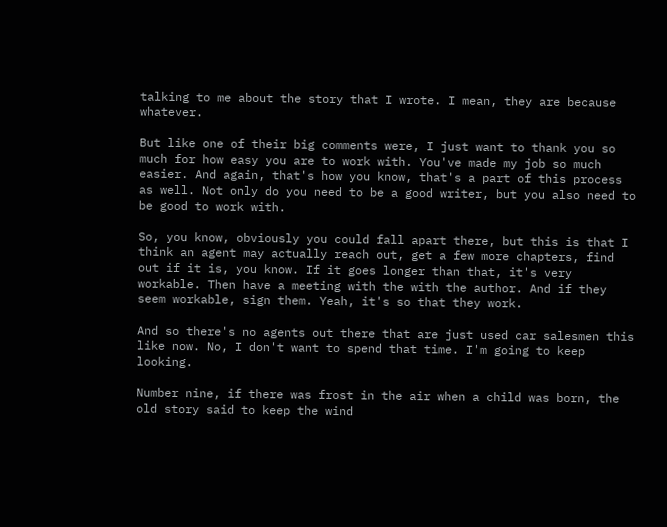talking to me about the story that I wrote. I mean, they are because whatever.

But like one of their big comments were, I just want to thank you so much for how easy you are to work with. You've made my job so much easier. And again, that's how you know, that's a part of this process as well. Not only do you need to be a good writer, but you also need to be good to work with.

So, you know, obviously you could fall apart there, but this is that I think an agent may actually reach out, get a few more chapters, find out if it is, you know. If it goes longer than that, it's very workable. Then have a meeting with the with the author. And if they seem workable, sign them. Yeah, it's so that they work.

And so there's no agents out there that are just used car salesmen this like now. No, I don't want to spend that time. I'm going to keep looking.

Number nine, if there was frost in the air when a child was born, the old story said to keep the wind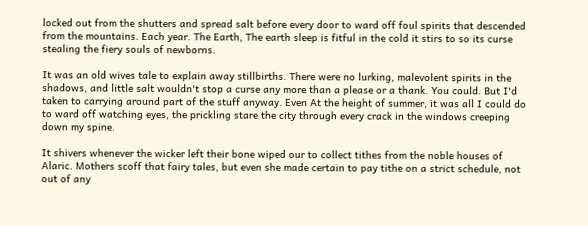locked out from the shutters and spread salt before every door to ward off foul spirits that descended from the mountains. Each year. The Earth, The earth sleep is fitful in the cold it stirs to so its curse stealing the fiery souls of newborns.

It was an old wives tale to explain away stillbirths. There were no lurking, malevolent spirits in the shadows, and little salt wouldn't stop a curse any more than a please or a thank. You could. But I'd taken to carrying around part of the stuff anyway. Even At the height of summer, it was all I could do to ward off watching eyes, the prickling stare the city through every crack in the windows creeping down my spine.

It shivers whenever the wicker left their bone wiped our to collect tithes from the noble houses of Alaric. Mothers scoff that fairy tales, but even she made certain to pay tithe on a strict schedule, not out of any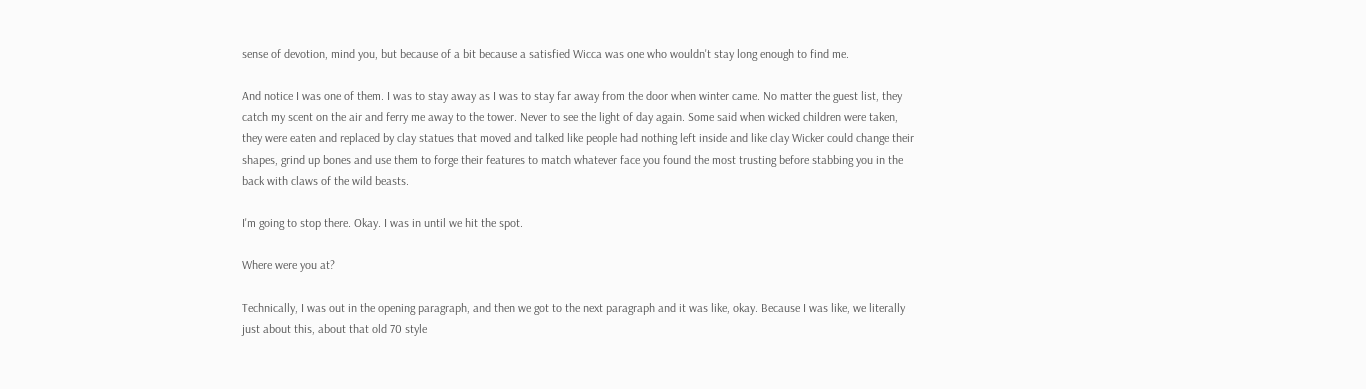sense of devotion, mind you, but because of a bit because a satisfied Wicca was one who wouldn't stay long enough to find me.

And notice I was one of them. I was to stay away as I was to stay far away from the door when winter came. No matter the guest list, they catch my scent on the air and ferry me away to the tower. Never to see the light of day again. Some said when wicked children were taken, they were eaten and replaced by clay statues that moved and talked like people had nothing left inside and like clay Wicker could change their shapes, grind up bones and use them to forge their features to match whatever face you found the most trusting before stabbing you in the back with claws of the wild beasts.

I'm going to stop there. Okay. I was in until we hit the spot.

Where were you at?

Technically, I was out in the opening paragraph, and then we got to the next paragraph and it was like, okay. Because I was like, we literally just about this, about that old 70 style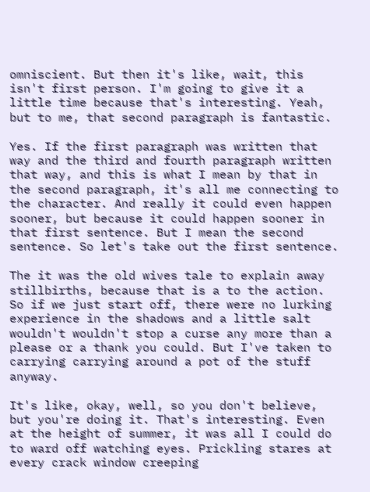omniscient. But then it's like, wait, this isn't first person. I'm going to give it a little time because that's interesting. Yeah, but to me, that second paragraph is fantastic.

Yes. If the first paragraph was written that way and the third and fourth paragraph written that way, and this is what I mean by that in the second paragraph, it's all me connecting to the character. And really it could even happen sooner, but because it could happen sooner in that first sentence. But I mean the second sentence. So let's take out the first sentence.

The it was the old wives tale to explain away stillbirths, because that is a to the action. So if we just start off, there were no lurking experience in the shadows and a little salt wouldn't wouldn't stop a curse any more than a please or a thank you could. But I've taken to carrying carrying around a pot of the stuff anyway.

It's like, okay, well, so you don't believe, but you're doing it. That's interesting. Even at the height of summer, it was all I could do to ward off watching eyes. Prickling stares at every crack window creeping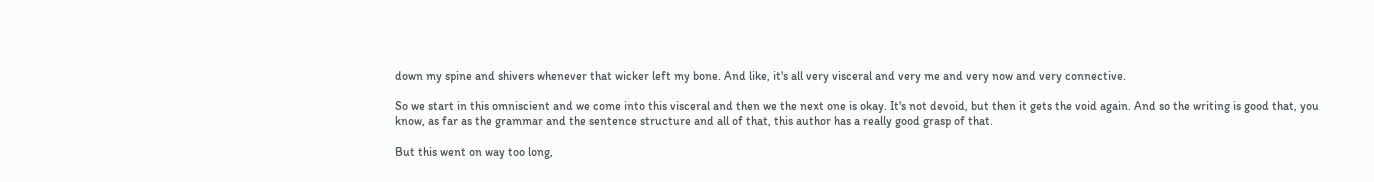down my spine and shivers whenever that wicker left my bone. And like, it's all very visceral and very me and very now and very connective.

So we start in this omniscient and we come into this visceral and then we the next one is okay. It's not devoid, but then it gets the void again. And so the writing is good that, you know, as far as the grammar and the sentence structure and all of that, this author has a really good grasp of that.

But this went on way too long,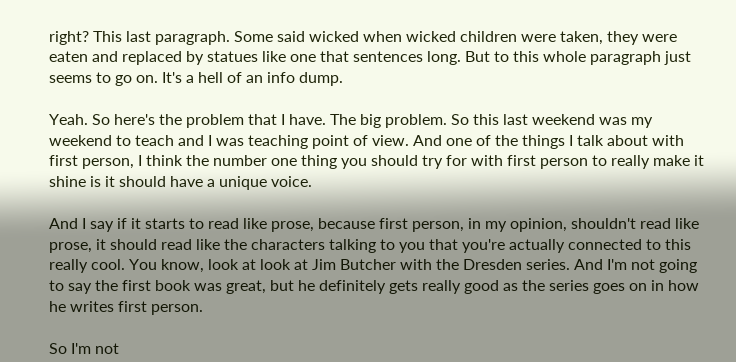right? This last paragraph. Some said wicked when wicked children were taken, they were eaten and replaced by statues like one that sentences long. But to this whole paragraph just seems to go on. It's a hell of an info dump.

Yeah. So here's the problem that I have. The big problem. So this last weekend was my weekend to teach and I was teaching point of view. And one of the things I talk about with first person, I think the number one thing you should try for with first person to really make it shine is it should have a unique voice.

And I say if it starts to read like prose, because first person, in my opinion, shouldn't read like prose, it should read like the characters talking to you that you're actually connected to this really cool. You know, look at look at Jim Butcher with the Dresden series. And I'm not going to say the first book was great, but he definitely gets really good as the series goes on in how he writes first person.

So I'm not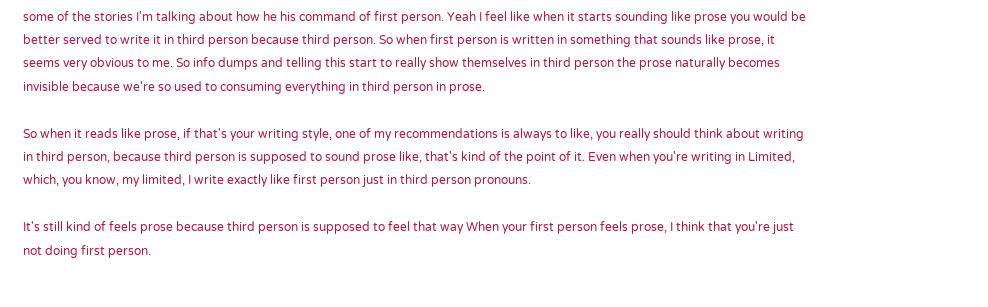some of the stories I'm talking about how he his command of first person. Yeah I feel like when it starts sounding like prose you would be better served to write it in third person because third person. So when first person is written in something that sounds like prose, it seems very obvious to me. So info dumps and telling this start to really show themselves in third person the prose naturally becomes invisible because we're so used to consuming everything in third person in prose.

So when it reads like prose, if that's your writing style, one of my recommendations is always to like, you really should think about writing in third person, because third person is supposed to sound prose like, that's kind of the point of it. Even when you're writing in Limited, which, you know, my limited, I write exactly like first person just in third person pronouns.

It's still kind of feels prose because third person is supposed to feel that way When your first person feels prose, I think that you're just not doing first person.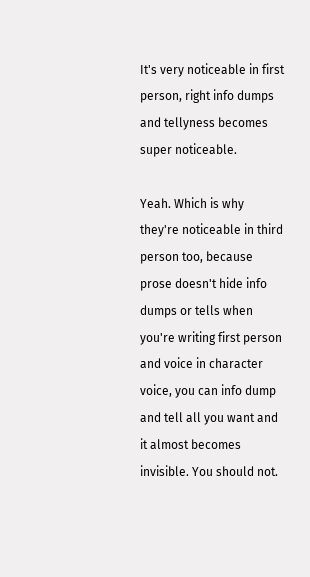It's very noticeable in first person, right info dumps and tellyness becomes super noticeable.

Yeah. Which is why they're noticeable in third person too, because prose doesn't hide info dumps or tells when you're writing first person and voice in character voice, you can info dump and tell all you want and it almost becomes invisible. You should not.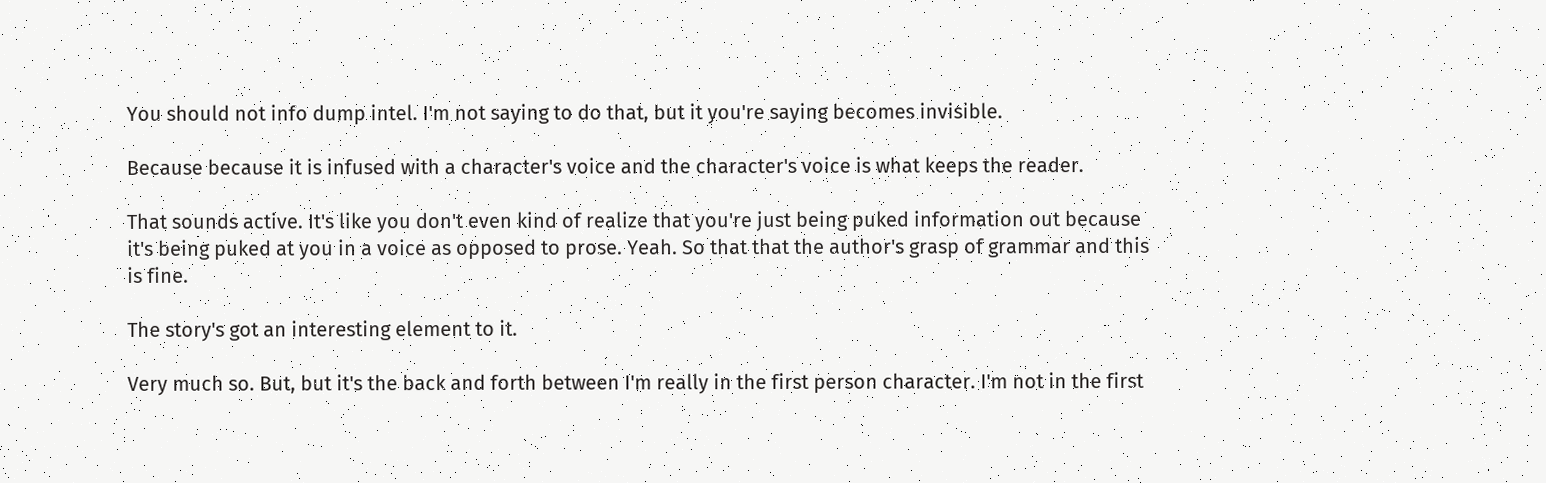You should not info dump intel. I'm not saying to do that, but it you're saying becomes invisible.

Because because it is infused with a character's voice and the character's voice is what keeps the reader.

That sounds active. It's like you don't even kind of realize that you're just being puked information out because it's being puked at you in a voice as opposed to prose. Yeah. So that that the author's grasp of grammar and this is fine.

The story's got an interesting element to it.

Very much so. But, but it's the back and forth between I'm really in the first person character. I'm not in the first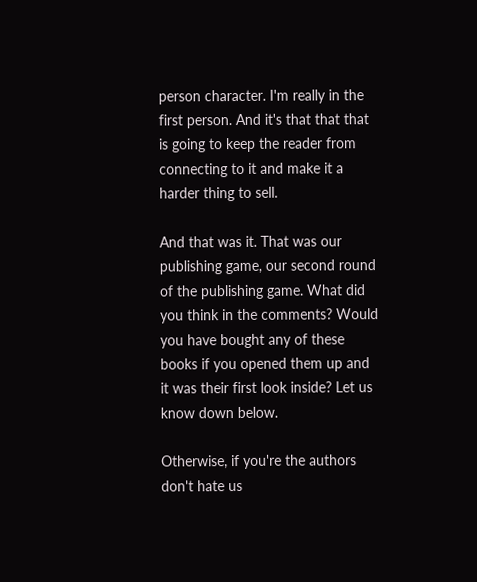person character. I'm really in the first person. And it's that that that is going to keep the reader from connecting to it and make it a harder thing to sell.

And that was it. That was our publishing game, our second round of the publishing game. What did you think in the comments? Would you have bought any of these books if you opened them up and it was their first look inside? Let us know down below.

Otherwise, if you're the authors don't hate us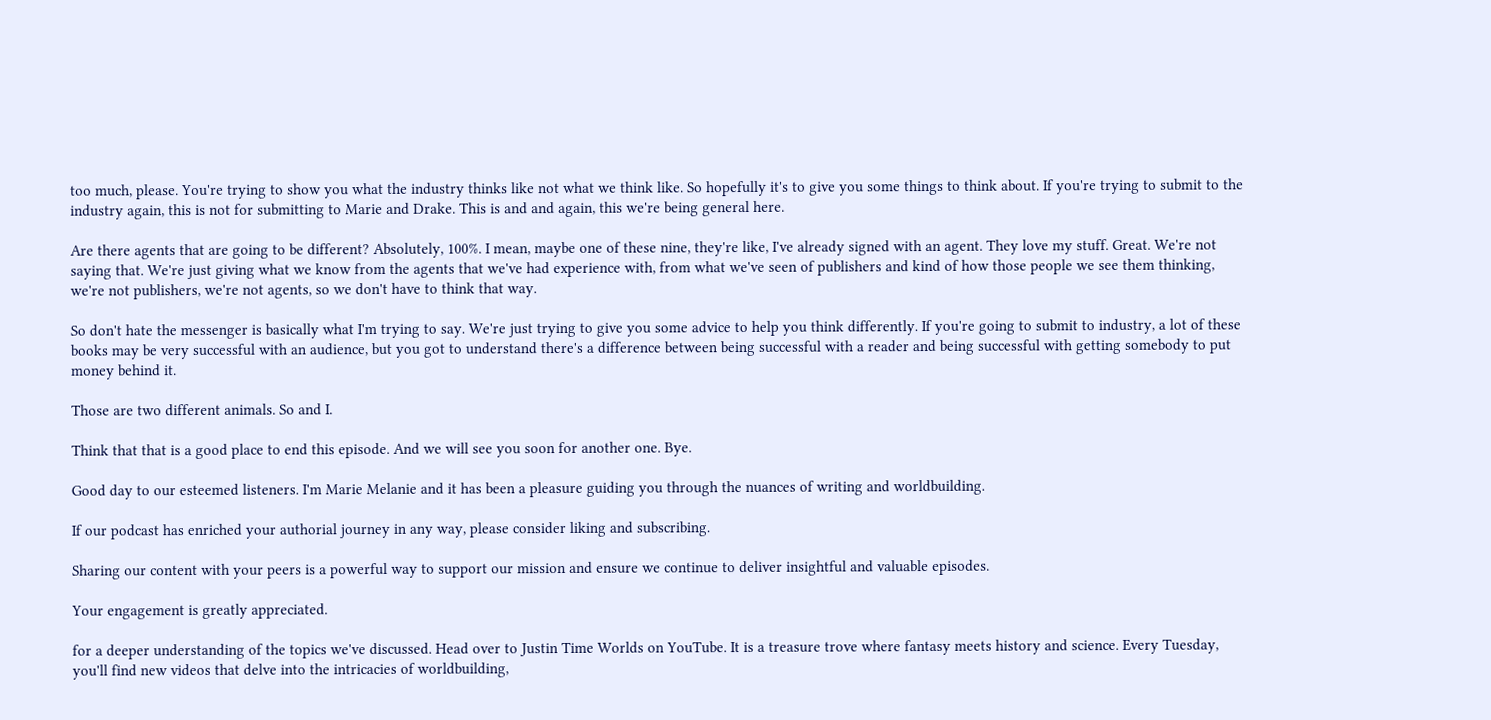too much, please. You're trying to show you what the industry thinks like not what we think like. So hopefully it's to give you some things to think about. If you're trying to submit to the industry again, this is not for submitting to Marie and Drake. This is and and again, this we're being general here.

Are there agents that are going to be different? Absolutely, 100%. I mean, maybe one of these nine, they're like, I've already signed with an agent. They love my stuff. Great. We're not saying that. We're just giving what we know from the agents that we've had experience with, from what we've seen of publishers and kind of how those people we see them thinking, we're not publishers, we're not agents, so we don't have to think that way.

So don't hate the messenger is basically what I'm trying to say. We're just trying to give you some advice to help you think differently. If you're going to submit to industry, a lot of these books may be very successful with an audience, but you got to understand there's a difference between being successful with a reader and being successful with getting somebody to put money behind it.

Those are two different animals. So and I.

Think that that is a good place to end this episode. And we will see you soon for another one. Bye.

Good day to our esteemed listeners. I'm Marie Melanie and it has been a pleasure guiding you through the nuances of writing and worldbuilding.

If our podcast has enriched your authorial journey in any way, please consider liking and subscribing.

Sharing our content with your peers is a powerful way to support our mission and ensure we continue to deliver insightful and valuable episodes.

Your engagement is greatly appreciated.

for a deeper understanding of the topics we've discussed. Head over to Justin Time Worlds on YouTube. It is a treasure trove where fantasy meets history and science. Every Tuesday, you'll find new videos that delve into the intricacies of worldbuilding,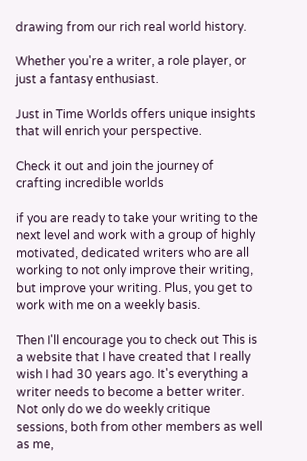drawing from our rich real world history.

Whether you're a writer, a role player, or just a fantasy enthusiast.

Just in Time Worlds offers unique insights that will enrich your perspective.

Check it out and join the journey of crafting incredible worlds

if you are ready to take your writing to the next level and work with a group of highly motivated, dedicated writers who are all working to not only improve their writing, but improve your writing. Plus, you get to work with me on a weekly basis.

Then I'll encourage you to check out This is a website that I have created that I really wish I had 30 years ago. It's everything a writer needs to become a better writer. Not only do we do weekly critique sessions, both from other members as well as me,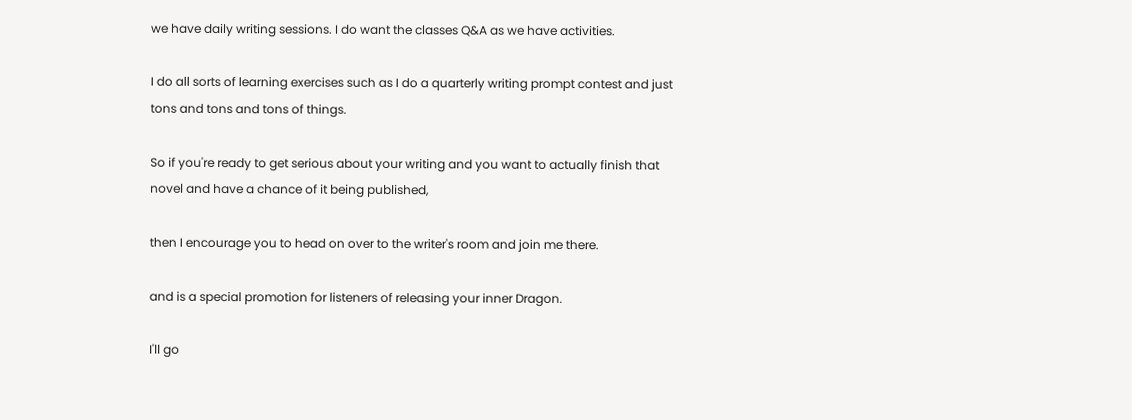we have daily writing sessions. I do want the classes Q&A as we have activities.

I do all sorts of learning exercises such as I do a quarterly writing prompt contest and just tons and tons and tons of things.

So if you're ready to get serious about your writing and you want to actually finish that novel and have a chance of it being published,

then I encourage you to head on over to the writer's room and join me there.

and is a special promotion for listeners of releasing your inner Dragon.

I'll go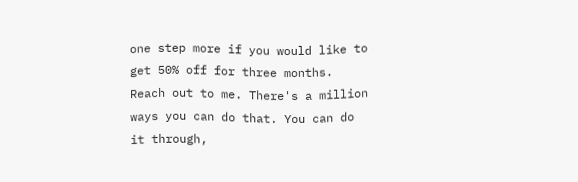one step more if you would like to get 50% off for three months. Reach out to me. There's a million ways you can do that. You can do it through,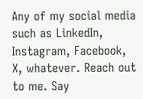Any of my social media such as LinkedIn, Instagram, Facebook, X, whatever. Reach out to me. Say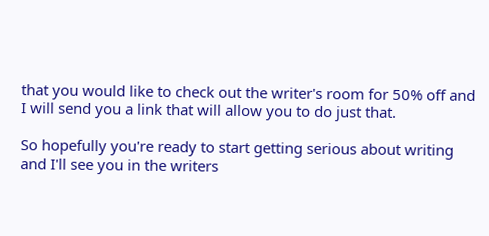that you would like to check out the writer's room for 50% off and I will send you a link that will allow you to do just that.

So hopefully you're ready to start getting serious about writing and I'll see you in the writers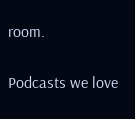room.

Podcasts we love